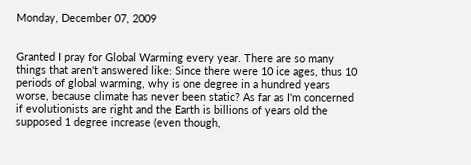Monday, December 07, 2009


Granted I pray for Global Warming every year. There are so many things that aren't answered like: Since there were 10 ice ages, thus 10 periods of global warming, why is one degree in a hundred years worse, because climate has never been static? As far as I'm concerned if evolutionists are right and the Earth is billions of years old the supposed 1 degree increase (even though,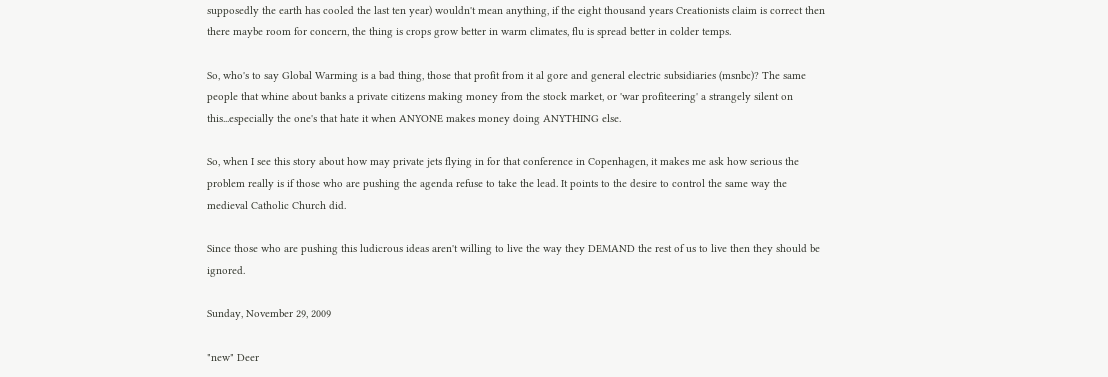supposedly the earth has cooled the last ten year) wouldn't mean anything, if the eight thousand years Creationists claim is correct then there maybe room for concern, the thing is crops grow better in warm climates, flu is spread better in colder temps.

So, who's to say Global Warming is a bad thing, those that profit from it al gore and general electric subsidiaries (msnbc)? The same people that whine about banks a private citizens making money from the stock market, or 'war profiteering' a strangely silent on this...especially the one's that hate it when ANYONE makes money doing ANYTHING else.

So, when I see this story about how may private jets flying in for that conference in Copenhagen, it makes me ask how serious the problem really is if those who are pushing the agenda refuse to take the lead. It points to the desire to control the same way the medieval Catholic Church did.

Since those who are pushing this ludicrous ideas aren't willing to live the way they DEMAND the rest of us to live then they should be ignored.

Sunday, November 29, 2009

"new" Deer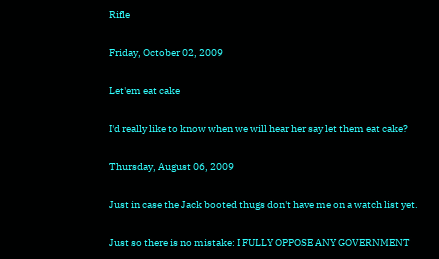Rifle

Friday, October 02, 2009

Let'em eat cake

I'd really like to know when we will hear her say let them eat cake?

Thursday, August 06, 2009

Just in case the Jack booted thugs don't have me on a watch list yet.

Just so there is no mistake: I FULLY OPPOSE ANY GOVERNMENT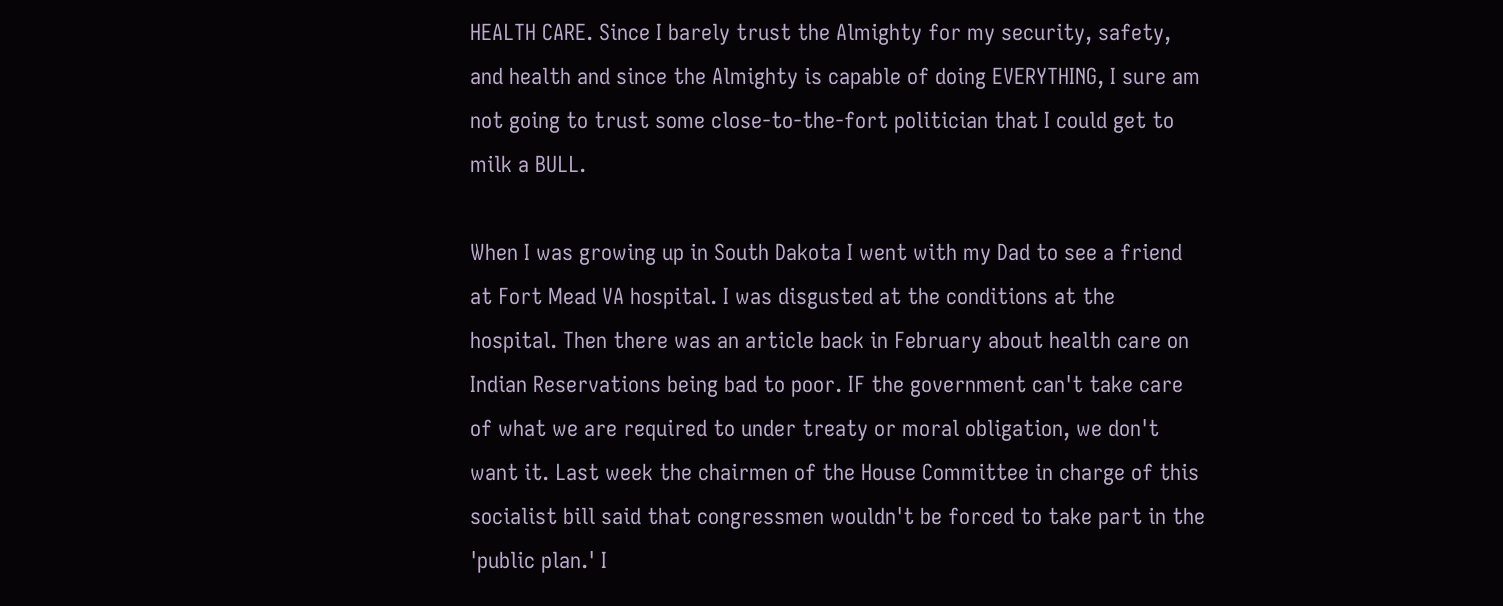HEALTH CARE. Since I barely trust the Almighty for my security, safety, and health and since the Almighty is capable of doing EVERYTHING, I sure am not going to trust some close-to-the-fort politician that I could get to milk a BULL.

When I was growing up in South Dakota I went with my Dad to see a friend at Fort Mead VA hospital. I was disgusted at the conditions at the hospital. Then there was an article back in February about health care on Indian Reservations being bad to poor. IF the government can't take care of what we are required to under treaty or moral obligation, we don't want it. Last week the chairmen of the House Committee in charge of this socialist bill said that congressmen wouldn't be forced to take part in the 'public plan.' I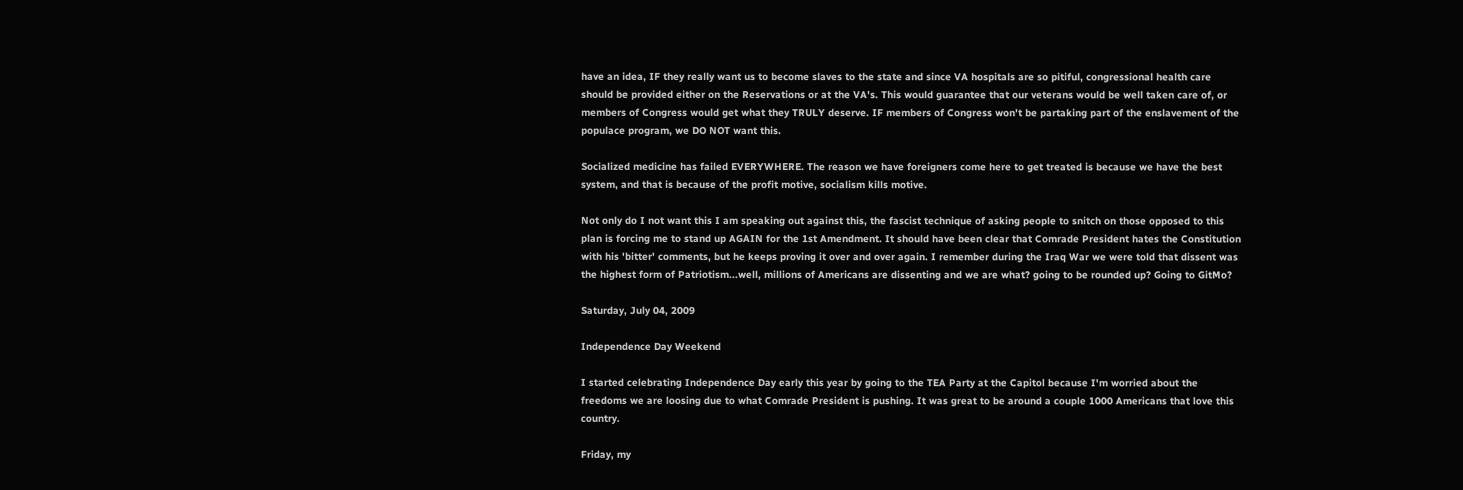have an idea, IF they really want us to become slaves to the state and since VA hospitals are so pitiful, congressional health care should be provided either on the Reservations or at the VA's. This would guarantee that our veterans would be well taken care of, or members of Congress would get what they TRULY deserve. IF members of Congress won't be partaking part of the enslavement of the populace program, we DO NOT want this.

Socialized medicine has failed EVERYWHERE. The reason we have foreigners come here to get treated is because we have the best system, and that is because of the profit motive, socialism kills motive.

Not only do I not want this I am speaking out against this, the fascist technique of asking people to snitch on those opposed to this plan is forcing me to stand up AGAIN for the 1st Amendment. It should have been clear that Comrade President hates the Constitution with his 'bitter' comments, but he keeps proving it over and over again. I remember during the Iraq War we were told that dissent was the highest form of Patriotism...well, millions of Americans are dissenting and we are what? going to be rounded up? Going to GitMo?

Saturday, July 04, 2009

Independence Day Weekend

I started celebrating Independence Day early this year by going to the TEA Party at the Capitol because I'm worried about the freedoms we are loosing due to what Comrade President is pushing. It was great to be around a couple 1000 Americans that love this country.

Friday, my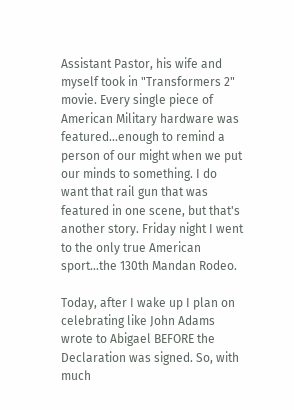Assistant Pastor, his wife and myself took in "Transformers 2" movie. Every single piece of American Military hardware was featured...enough to remind a person of our might when we put our minds to something. I do want that rail gun that was featured in one scene, but that's another story. Friday night I went to the only true American sport...the 130th Mandan Rodeo.

Today, after I wake up I plan on celebrating like John Adams wrote to Abigael BEFORE the Declaration was signed. So, with much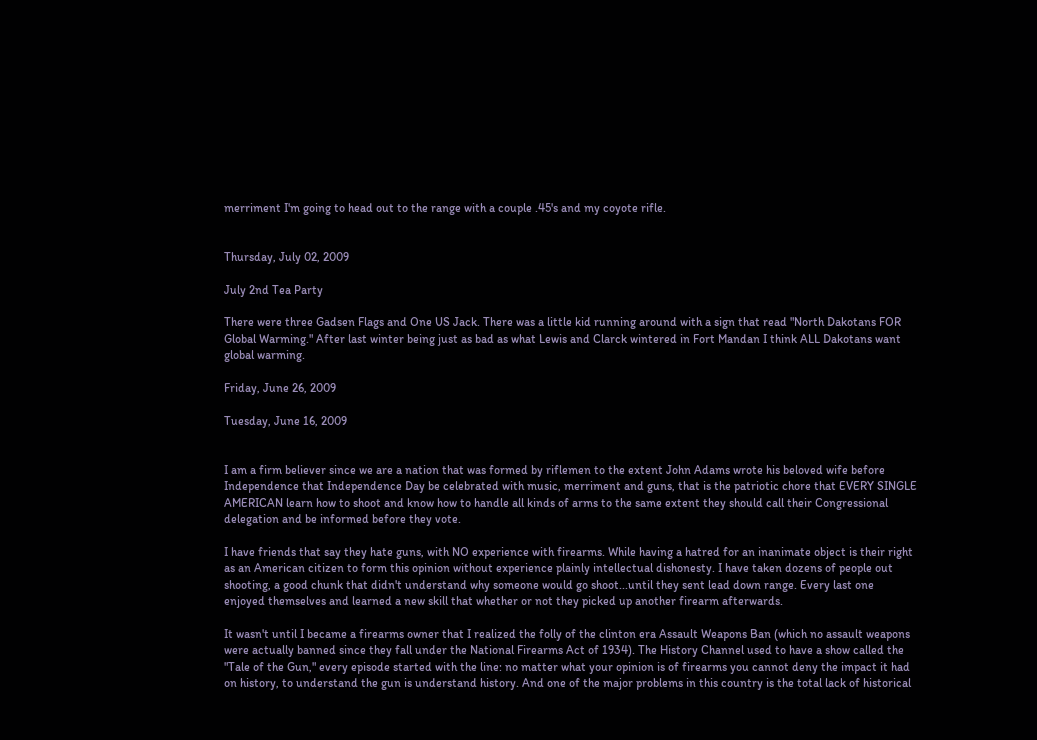merriment I'm going to head out to the range with a couple .45's and my coyote rifle.


Thursday, July 02, 2009

July 2nd Tea Party

There were three Gadsen Flags and One US Jack. There was a little kid running around with a sign that read "North Dakotans FOR Global Warming." After last winter being just as bad as what Lewis and Clarck wintered in Fort Mandan I think ALL Dakotans want global warming.

Friday, June 26, 2009

Tuesday, June 16, 2009


I am a firm believer since we are a nation that was formed by riflemen to the extent John Adams wrote his beloved wife before Independence that Independence Day be celebrated with music, merriment and guns, that is the patriotic chore that EVERY SINGLE AMERICAN learn how to shoot and know how to handle all kinds of arms to the same extent they should call their Congressional delegation and be informed before they vote.

I have friends that say they hate guns, with NO experience with firearms. While having a hatred for an inanimate object is their right as an American citizen to form this opinion without experience plainly intellectual dishonesty. I have taken dozens of people out shooting, a good chunk that didn't understand why someone would go shoot...until they sent lead down range. Every last one enjoyed themselves and learned a new skill that whether or not they picked up another firearm afterwards.

It wasn't until I became a firearms owner that I realized the folly of the clinton era Assault Weapons Ban (which no assault weapons were actually banned since they fall under the National Firearms Act of 1934). The History Channel used to have a show called the "Tale of the Gun," every episode started with the line: no matter what your opinion is of firearms you cannot deny the impact it had on history, to understand the gun is understand history. And one of the major problems in this country is the total lack of historical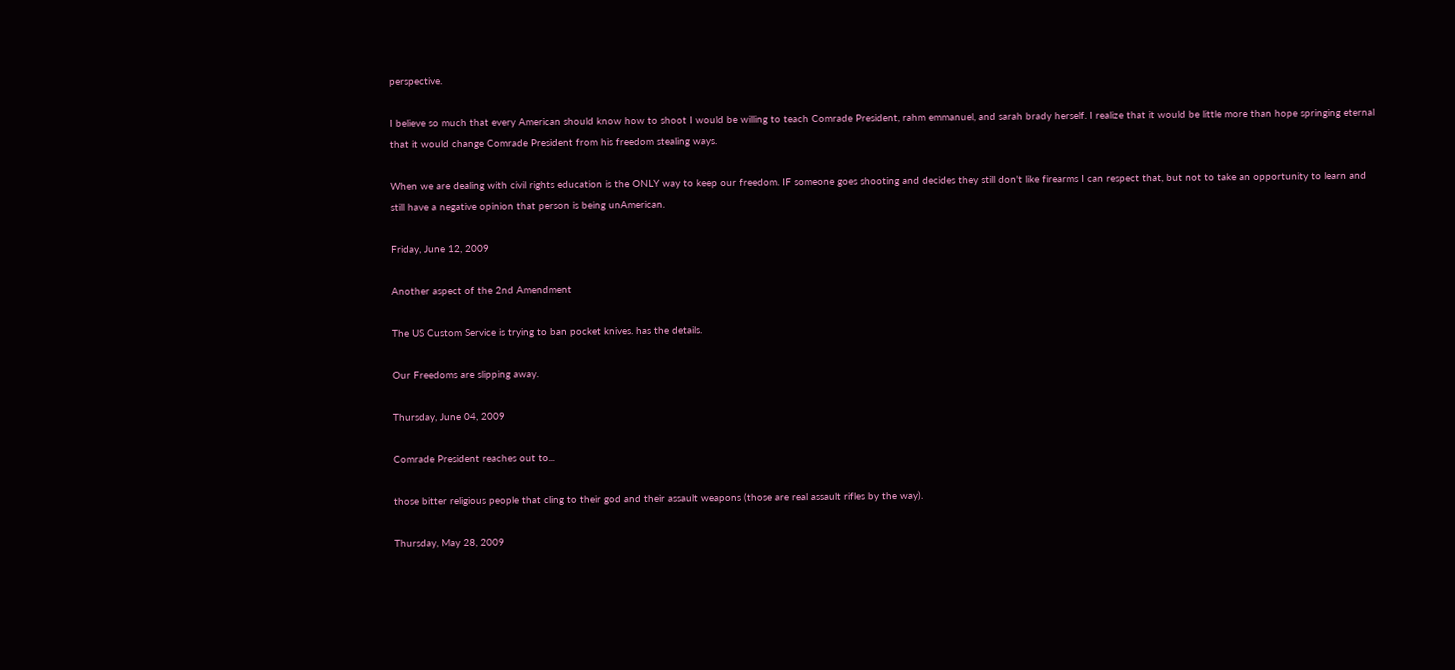perspective.

I believe so much that every American should know how to shoot I would be willing to teach Comrade President, rahm emmanuel, and sarah brady herself. I realize that it would be little more than hope springing eternal that it would change Comrade President from his freedom stealing ways.

When we are dealing with civil rights education is the ONLY way to keep our freedom. IF someone goes shooting and decides they still don't like firearms I can respect that, but not to take an opportunity to learn and still have a negative opinion that person is being unAmerican.

Friday, June 12, 2009

Another aspect of the 2nd Amendment

The US Custom Service is trying to ban pocket knives. has the details.

Our Freedoms are slipping away.

Thursday, June 04, 2009

Comrade President reaches out to...

those bitter religious people that cling to their god and their assault weapons (those are real assault rifles by the way).

Thursday, May 28, 2009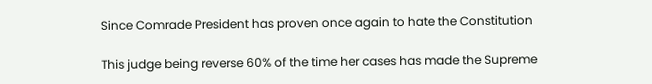Since Comrade President has proven once again to hate the Constitution

This judge being reverse 60% of the time her cases has made the Supreme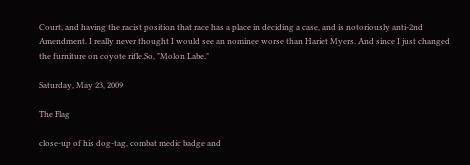Court, and having the racist position that race has a place in deciding a case, and is notoriously anti-2nd Amendment. I really never thought I would see an nominee worse than Hariet Myers. And since I just changed the furniture on coyote rifle.So, "Molon Labe."

Saturday, May 23, 2009

The Flag

close-up of his dog-tag, combat medic badge and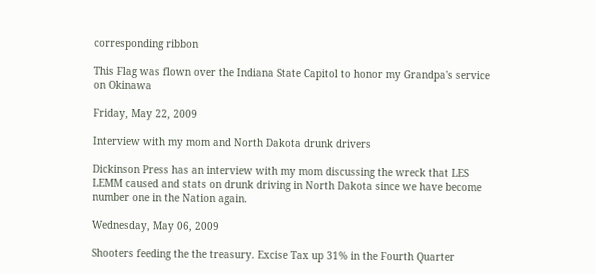corresponding ribbon

This Flag was flown over the Indiana State Capitol to honor my Grandpa's service on Okinawa

Friday, May 22, 2009

Interview with my mom and North Dakota drunk drivers

Dickinson Press has an interview with my mom discussing the wreck that LES LEMM caused and stats on drunk driving in North Dakota since we have become number one in the Nation again.

Wednesday, May 06, 2009

Shooters feeding the the treasury. Excise Tax up 31% in the Fourth Quarter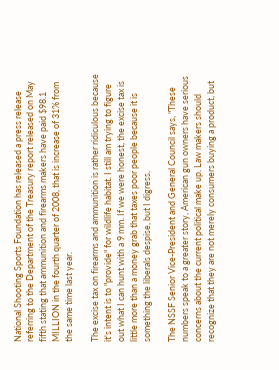National Shooting Sports Foundation has released a press release referring to the Department of the Treasury report released on May fifth stating that ammunition and firearms makers have paid $98.1 MILLION in the fourth quarter of 2008, that is increase of 31% from the same time last year.

The excise tax on firearms and ammunition is rather ridiculous because it's intent is to "provide" for wildlife habitat. I still am trying to figure out what I can hunt with a 9 mm. If we were honest, the excise tax is little more than a money grab that taxes poor people because it is something the liberals despise, but I digress.

The NSSF Senior Vice-President and General Council says, "These numbers speak to a greater story, American gun owners have serious concerns about the current political make up. Law makers should recognize that they are not merely consumers buying a product, but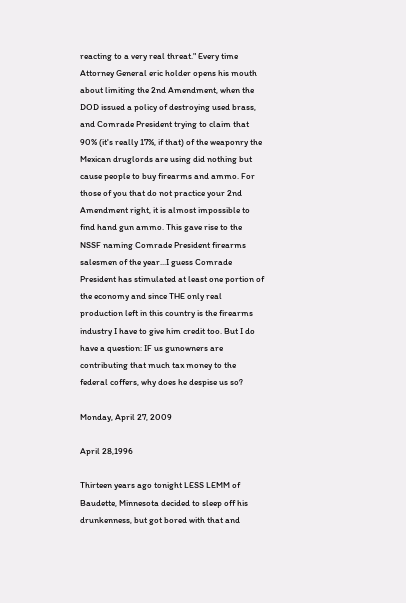reacting to a very real threat." Every time Attorney General eric holder opens his mouth about limiting the 2nd Amendment, when the DOD issued a policy of destroying used brass, and Comrade President trying to claim that 90% (it's really 17%, if that) of the weaponry the Mexican druglords are using did nothing but cause people to buy firearms and ammo. For those of you that do not practice your 2nd Amendment right, it is almost impossible to find hand gun ammo. This gave rise to the NSSF naming Comrade President firearms salesmen of the year...I guess Comrade President has stimulated at least one portion of the economy and since THE only real production left in this country is the firearms industry I have to give him credit too. But I do have a question: IF us gunowners are contributing that much tax money to the federal coffers, why does he despise us so?

Monday, April 27, 2009

April 28,1996

Thirteen years ago tonight LESS LEMM of Baudette, Minnesota decided to sleep off his drunkenness, but got bored with that and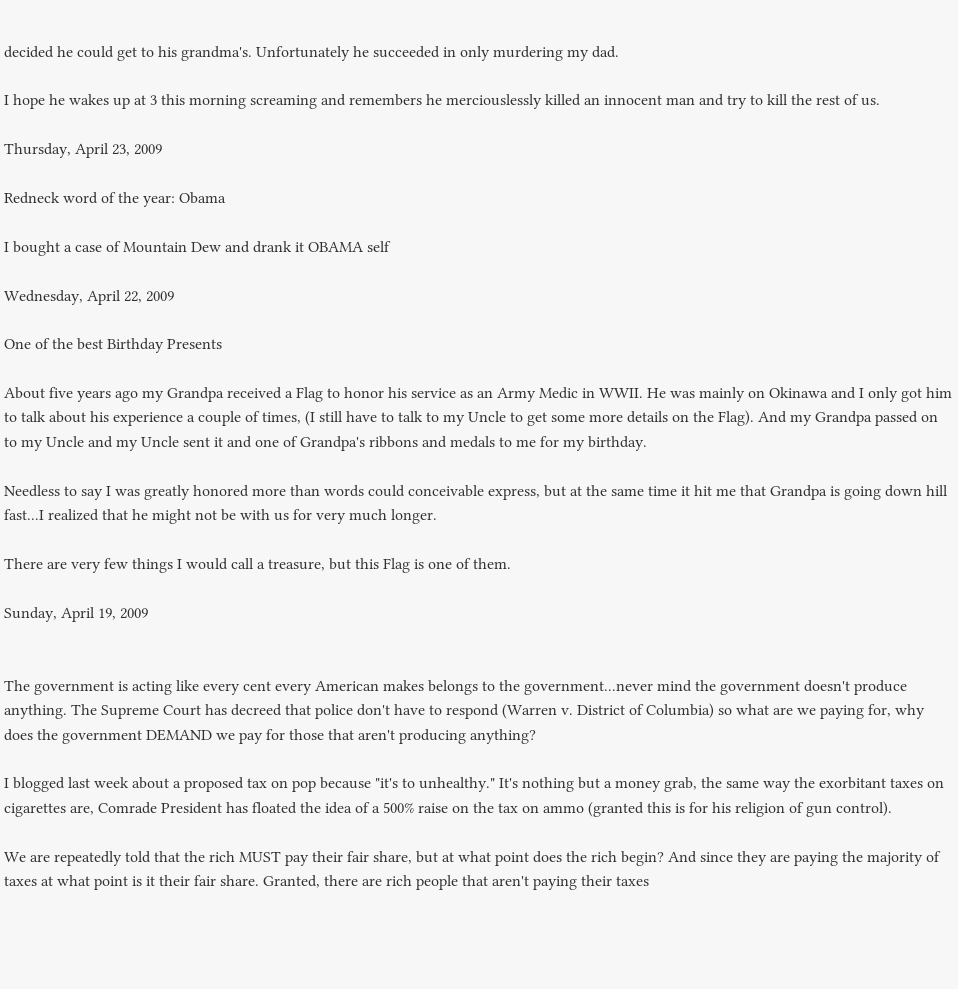decided he could get to his grandma's. Unfortunately he succeeded in only murdering my dad.

I hope he wakes up at 3 this morning screaming and remembers he merciouslessly killed an innocent man and try to kill the rest of us.

Thursday, April 23, 2009

Redneck word of the year: Obama

I bought a case of Mountain Dew and drank it OBAMA self

Wednesday, April 22, 2009

One of the best Birthday Presents

About five years ago my Grandpa received a Flag to honor his service as an Army Medic in WWII. He was mainly on Okinawa and I only got him to talk about his experience a couple of times, (I still have to talk to my Uncle to get some more details on the Flag). And my Grandpa passed on to my Uncle and my Uncle sent it and one of Grandpa's ribbons and medals to me for my birthday.

Needless to say I was greatly honored more than words could conceivable express, but at the same time it hit me that Grandpa is going down hill fast...I realized that he might not be with us for very much longer.

There are very few things I would call a treasure, but this Flag is one of them.

Sunday, April 19, 2009


The government is acting like every cent every American makes belongs to the government...never mind the government doesn't produce anything. The Supreme Court has decreed that police don't have to respond (Warren v. District of Columbia) so what are we paying for, why does the government DEMAND we pay for those that aren't producing anything?

I blogged last week about a proposed tax on pop because "it's to unhealthy." It's nothing but a money grab, the same way the exorbitant taxes on cigarettes are, Comrade President has floated the idea of a 500% raise on the tax on ammo (granted this is for his religion of gun control).

We are repeatedly told that the rich MUST pay their fair share, but at what point does the rich begin? And since they are paying the majority of taxes at what point is it their fair share. Granted, there are rich people that aren't paying their taxes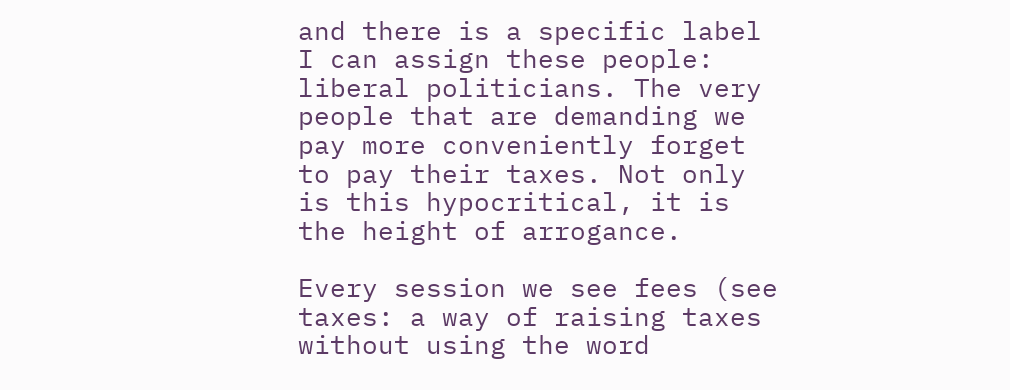and there is a specific label I can assign these people: liberal politicians. The very people that are demanding we pay more conveniently forget to pay their taxes. Not only is this hypocritical, it is the height of arrogance.

Every session we see fees (see taxes: a way of raising taxes without using the word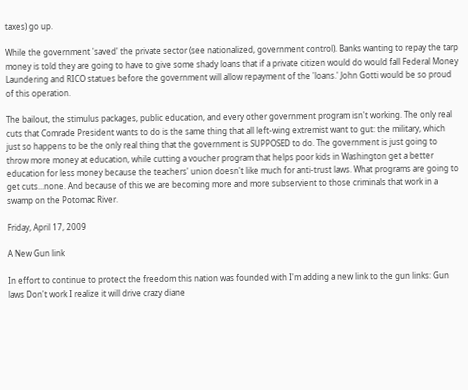taxes) go up.

While the government 'saved' the private sector (see nationalized, government control). Banks wanting to repay the tarp money is told they are going to have to give some shady loans that if a private citizen would do would fall Federal Money Laundering and RICO statues before the government will allow repayment of the 'loans.' John Gotti would be so proud of this operation.

The bailout, the stimulus packages, public education, and every other government program isn't working. The only real cuts that Comrade President wants to do is the same thing that all left-wing extremist want to gut: the military, which just so happens to be the only real thing that the government is SUPPOSED to do. The government is just going to throw more money at education, while cutting a voucher program that helps poor kids in Washington get a better education for less money because the teachers' union doesn't like much for anti-trust laws. What programs are going to get cuts...none. And because of this we are becoming more and more subservient to those criminals that work in a swamp on the Potomac River.

Friday, April 17, 2009

A New Gun link

In effort to continue to protect the freedom this nation was founded with I'm adding a new link to the gun links: Gun laws Don't work I realize it will drive crazy diane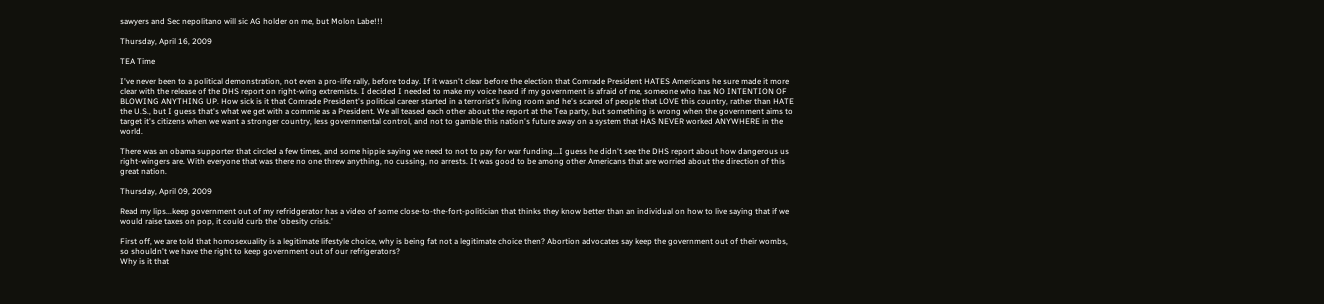sawyers and Sec nepolitano will sic AG holder on me, but Molon Labe!!!

Thursday, April 16, 2009

TEA Time

I've never been to a political demonstration, not even a pro-life rally, before today. If it wasn't clear before the election that Comrade President HATES Americans he sure made it more clear with the release of the DHS report on right-wing extremists. I decided I needed to make my voice heard if my government is afraid of me, someone who has NO INTENTION OF BLOWING ANYTHING UP. How sick is it that Comrade President's political career started in a terrorist's living room and he's scared of people that LOVE this country, rather than HATE the U.S., but I guess that's what we get with a commie as a President. We all teased each other about the report at the Tea party, but something is wrong when the government aims to target it's citizens when we want a stronger country, less governmental control, and not to gamble this nation's future away on a system that HAS NEVER worked ANYWHERE in the world.

There was an obama supporter that circled a few times, and some hippie saying we need to not to pay for war funding...I guess he didn't see the DHS report about how dangerous us right-wingers are. With everyone that was there no one threw anything, no cussing, no arrests. It was good to be among other Americans that are worried about the direction of this great nation.

Thursday, April 09, 2009

Read my lips...keep government out of my refridgerator has a video of some close-to-the-fort-politician that thinks they know better than an individual on how to live saying that if we would raise taxes on pop, it could curb the 'obesity crisis.'

First off, we are told that homosexuality is a legitimate lifestyle choice, why is being fat not a legitimate choice then? Abortion advocates say keep the government out of their wombs, so shouldn't we have the right to keep government out of our refrigerators?
Why is it that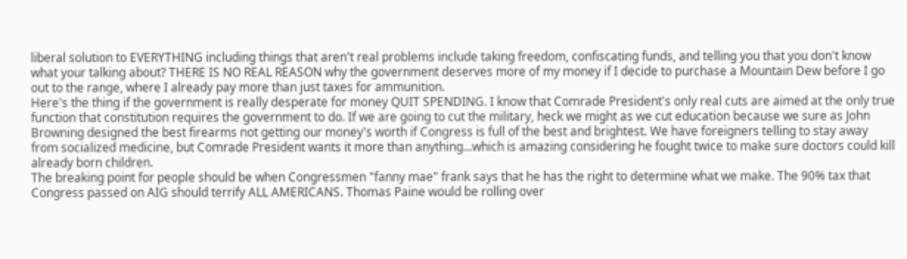liberal solution to EVERYTHING including things that aren't real problems include taking freedom, confiscating funds, and telling you that you don't know what your talking about? THERE IS NO REAL REASON why the government deserves more of my money if I decide to purchase a Mountain Dew before I go out to the range, where I already pay more than just taxes for ammunition.
Here's the thing if the government is really desperate for money QUIT SPENDING. I know that Comrade President's only real cuts are aimed at the only true function that constitution requires the government to do. If we are going to cut the military, heck we might as we cut education because we sure as John Browning designed the best firearms not getting our money's worth if Congress is full of the best and brightest. We have foreigners telling to stay away from socialized medicine, but Comrade President wants it more than anything...which is amazing considering he fought twice to make sure doctors could kill already born children.
The breaking point for people should be when Congressmen "fanny mae" frank says that he has the right to determine what we make. The 90% tax that Congress passed on AIG should terrify ALL AMERICANS. Thomas Paine would be rolling over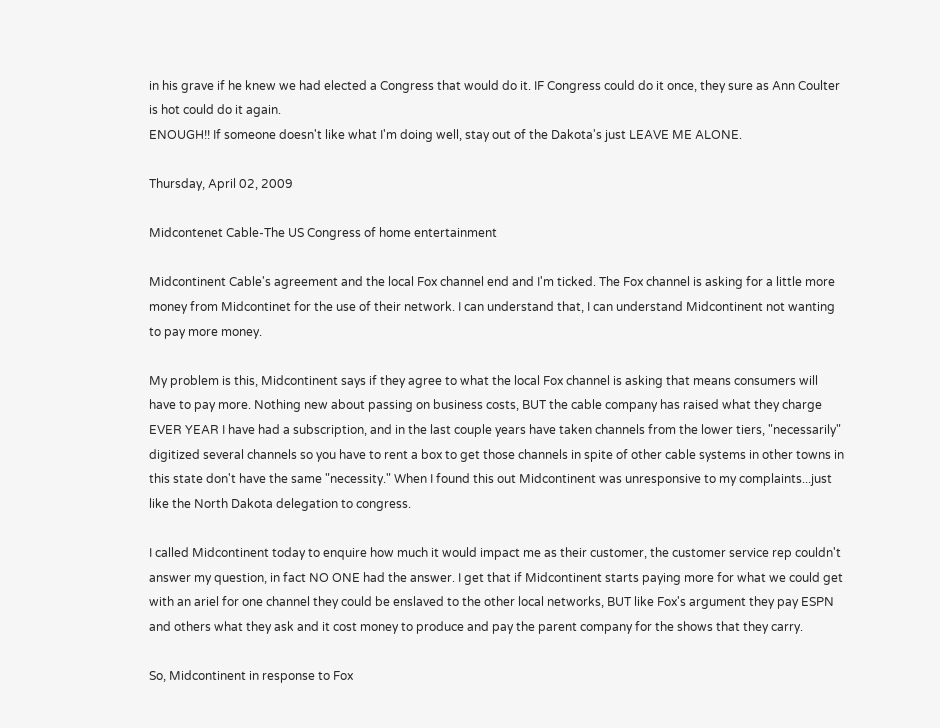in his grave if he knew we had elected a Congress that would do it. IF Congress could do it once, they sure as Ann Coulter is hot could do it again.
ENOUGH!! If someone doesn't like what I'm doing well, stay out of the Dakota's just LEAVE ME ALONE.

Thursday, April 02, 2009

Midcontenet Cable-The US Congress of home entertainment

Midcontinent Cable's agreement and the local Fox channel end and I'm ticked. The Fox channel is asking for a little more money from Midcontinet for the use of their network. I can understand that, I can understand Midcontinent not wanting to pay more money.

My problem is this, Midcontinent says if they agree to what the local Fox channel is asking that means consumers will have to pay more. Nothing new about passing on business costs, BUT the cable company has raised what they charge EVER YEAR I have had a subscription, and in the last couple years have taken channels from the lower tiers, "necessarily" digitized several channels so you have to rent a box to get those channels in spite of other cable systems in other towns in this state don't have the same "necessity." When I found this out Midcontinent was unresponsive to my complaints...just like the North Dakota delegation to congress.

I called Midcontinent today to enquire how much it would impact me as their customer, the customer service rep couldn't answer my question, in fact NO ONE had the answer. I get that if Midcontinent starts paying more for what we could get with an ariel for one channel they could be enslaved to the other local networks, BUT like Fox's argument they pay ESPN and others what they ask and it cost money to produce and pay the parent company for the shows that they carry.

So, Midcontinent in response to Fox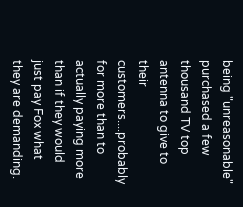being "unreasonable" purchased a few thousand TV top antenna to give to their customers....probably for more than to actually paying more than if they would just pay Fox what they are demanding.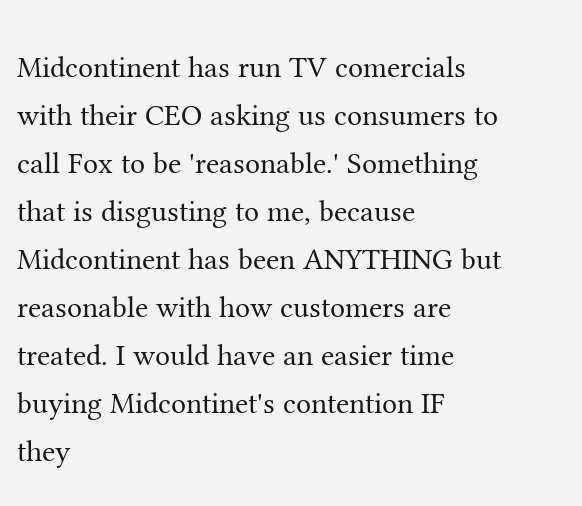Midcontinent has run TV comercials with their CEO asking us consumers to call Fox to be 'reasonable.' Something that is disgusting to me, because Midcontinent has been ANYTHING but reasonable with how customers are treated. I would have an easier time buying Midcontinet's contention IF they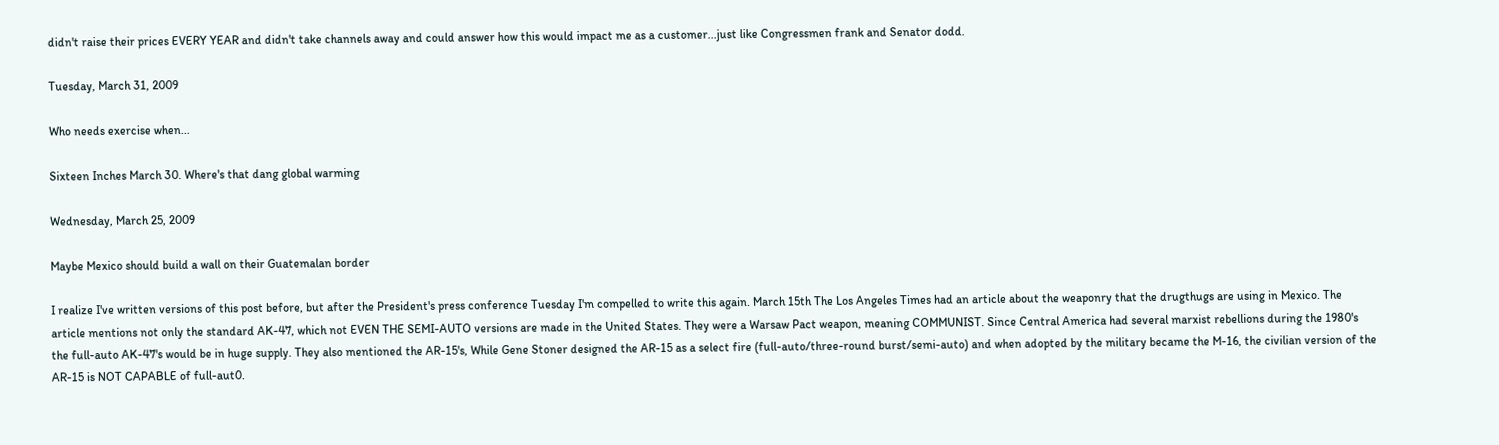didn't raise their prices EVERY YEAR and didn't take channels away and could answer how this would impact me as a customer...just like Congressmen frank and Senator dodd.

Tuesday, March 31, 2009

Who needs exercise when...

Sixteen Inches March 30. Where's that dang global warming

Wednesday, March 25, 2009

Maybe Mexico should build a wall on their Guatemalan border

I realize I've written versions of this post before, but after the President's press conference Tuesday I'm compelled to write this again. March 15th The Los Angeles Times had an article about the weaponry that the drugthugs are using in Mexico. The article mentions not only the standard AK-47, which not EVEN THE SEMI-AUTO versions are made in the United States. They were a Warsaw Pact weapon, meaning COMMUNIST. Since Central America had several marxist rebellions during the 1980's the full-auto AK-47's would be in huge supply. They also mentioned the AR-15's, While Gene Stoner designed the AR-15 as a select fire (full-auto/three-round burst/semi-auto) and when adopted by the military became the M-16, the civilian version of the AR-15 is NOT CAPABLE of full-aut0.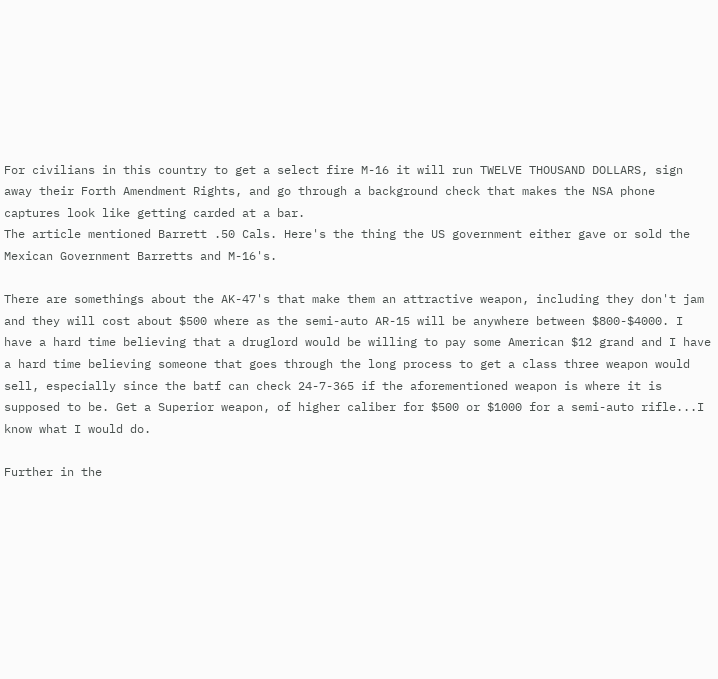For civilians in this country to get a select fire M-16 it will run TWELVE THOUSAND DOLLARS, sign away their Forth Amendment Rights, and go through a background check that makes the NSA phone captures look like getting carded at a bar.
The article mentioned Barrett .50 Cals. Here's the thing the US government either gave or sold the Mexican Government Barretts and M-16's.

There are somethings about the AK-47's that make them an attractive weapon, including they don't jam and they will cost about $500 where as the semi-auto AR-15 will be anywhere between $800-$4000. I have a hard time believing that a druglord would be willing to pay some American $12 grand and I have a hard time believing someone that goes through the long process to get a class three weapon would sell, especially since the batf can check 24-7-365 if the aforementioned weapon is where it is supposed to be. Get a Superior weapon, of higher caliber for $500 or $1000 for a semi-auto rifle...I know what I would do.

Further in the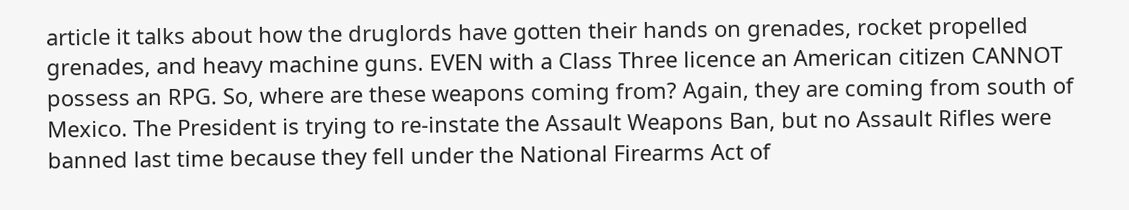article it talks about how the druglords have gotten their hands on grenades, rocket propelled grenades, and heavy machine guns. EVEN with a Class Three licence an American citizen CANNOT possess an RPG. So, where are these weapons coming from? Again, they are coming from south of Mexico. The President is trying to re-instate the Assault Weapons Ban, but no Assault Rifles were banned last time because they fell under the National Firearms Act of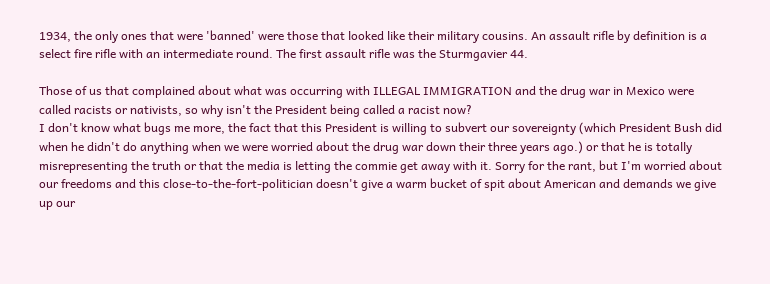1934, the only ones that were 'banned' were those that looked like their military cousins. An assault rifle by definition is a select fire rifle with an intermediate round. The first assault rifle was the Sturmgavier 44.

Those of us that complained about what was occurring with ILLEGAL IMMIGRATION and the drug war in Mexico were called racists or nativists, so why isn't the President being called a racist now?
I don't know what bugs me more, the fact that this President is willing to subvert our sovereignty (which President Bush did when he didn't do anything when we were worried about the drug war down their three years ago.) or that he is totally misrepresenting the truth or that the media is letting the commie get away with it. Sorry for the rant, but I'm worried about our freedoms and this close-to-the-fort-politician doesn't give a warm bucket of spit about American and demands we give up our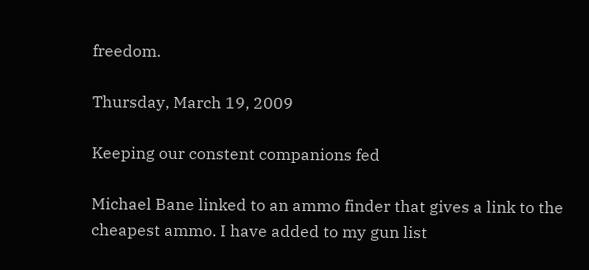freedom.

Thursday, March 19, 2009

Keeping our constent companions fed

Michael Bane linked to an ammo finder that gives a link to the cheapest ammo. I have added to my gun list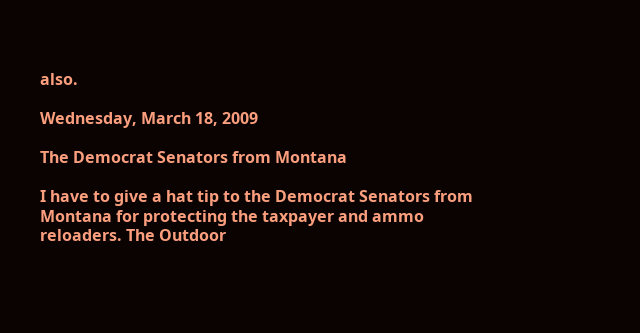also.

Wednesday, March 18, 2009

The Democrat Senators from Montana

I have to give a hat tip to the Democrat Senators from Montana for protecting the taxpayer and ammo reloaders. The Outdoor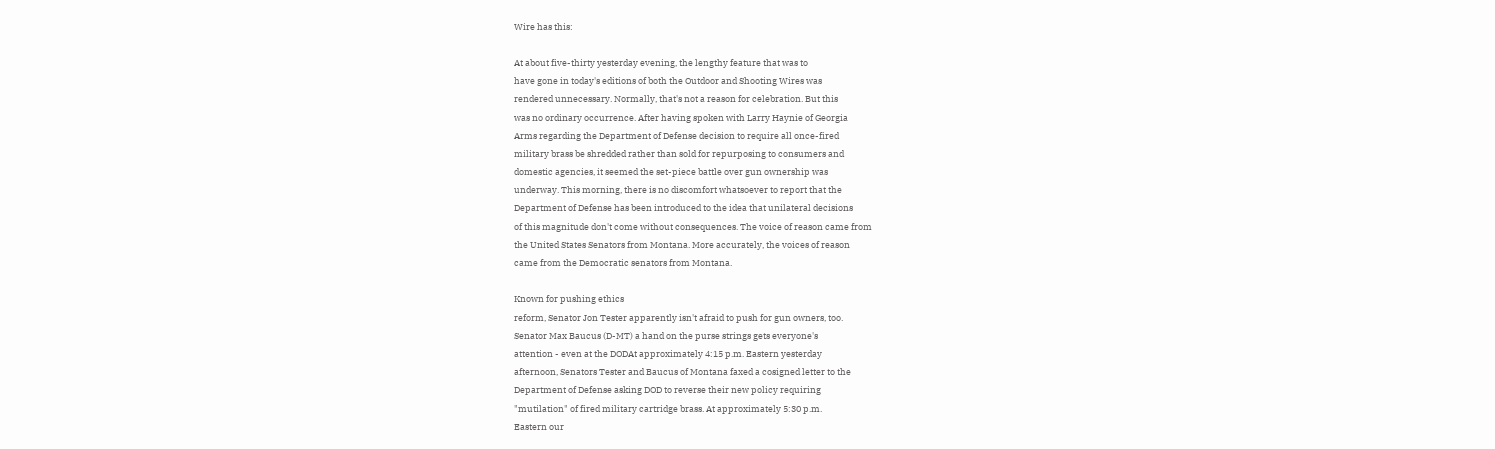Wire has this:

At about five-thirty yesterday evening, the lengthy feature that was to
have gone in today's editions of both the Outdoor and Shooting Wires was
rendered unnecessary. Normally, that's not a reason for celebration. But this
was no ordinary occurrence. After having spoken with Larry Haynie of Georgia
Arms regarding the Department of Defense decision to require all once-fired
military brass be shredded rather than sold for repurposing to consumers and
domestic agencies, it seemed the set-piece battle over gun ownership was
underway. This morning, there is no discomfort whatsoever to report that the
Department of Defense has been introduced to the idea that unilateral decisions
of this magnitude don't come without consequences. The voice of reason came from
the United States Senators from Montana. More accurately, the voices of reason
came from the Democratic senators from Montana.

Known for pushing ethics
reform, Senator Jon Tester apparently isn't afraid to push for gun owners, too.
Senator Max Baucus (D-MT) a hand on the purse strings gets everyone's
attention - even at the DODAt approximately 4:15 p.m. Eastern yesterday
afternoon, Senators Tester and Baucus of Montana faxed a cosigned letter to the
Department of Defense asking DOD to reverse their new policy requiring
"mutilation" of fired military cartridge brass. At approximately 5:30 p.m.
Eastern our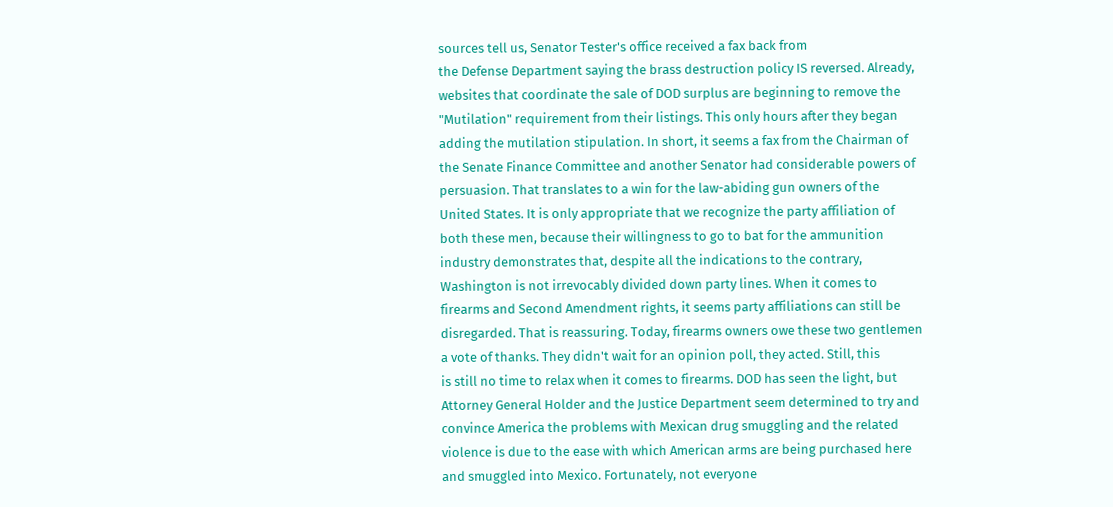sources tell us, Senator Tester's office received a fax back from
the Defense Department saying the brass destruction policy IS reversed. Already,
websites that coordinate the sale of DOD surplus are beginning to remove the
"Mutilation" requirement from their listings. This only hours after they began
adding the mutilation stipulation. In short, it seems a fax from the Chairman of
the Senate Finance Committee and another Senator had considerable powers of
persuasion. That translates to a win for the law-abiding gun owners of the
United States. It is only appropriate that we recognize the party affiliation of
both these men, because their willingness to go to bat for the ammunition
industry demonstrates that, despite all the indications to the contrary,
Washington is not irrevocably divided down party lines. When it comes to
firearms and Second Amendment rights, it seems party affiliations can still be
disregarded. That is reassuring. Today, firearms owners owe these two gentlemen
a vote of thanks. They didn't wait for an opinion poll, they acted. Still, this
is still no time to relax when it comes to firearms. DOD has seen the light, but
Attorney General Holder and the Justice Department seem determined to try and
convince America the problems with Mexican drug smuggling and the related
violence is due to the ease with which American arms are being purchased here
and smuggled into Mexico. Fortunately, not everyone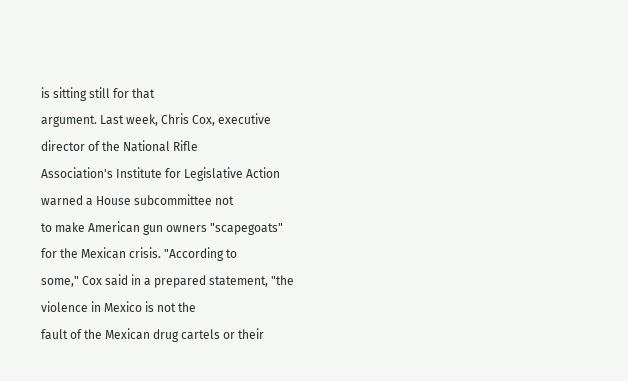is sitting still for that
argument. Last week, Chris Cox, executive director of the National Rifle
Association's Institute for Legislative Action warned a House subcommittee not
to make American gun owners "scapegoats" for the Mexican crisis. "According to
some," Cox said in a prepared statement, "the violence in Mexico is not the
fault of the Mexican drug cartels or their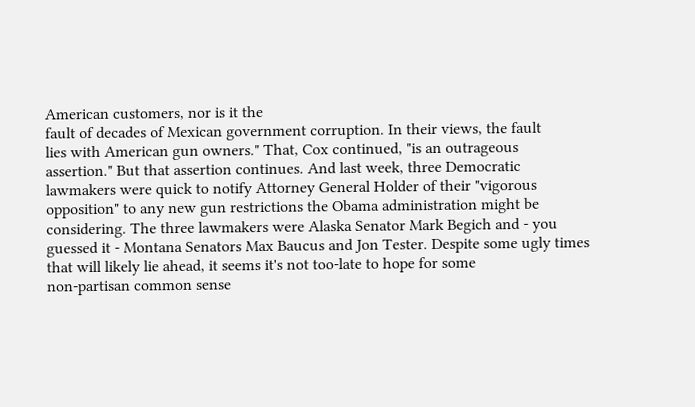American customers, nor is it the
fault of decades of Mexican government corruption. In their views, the fault
lies with American gun owners." That, Cox continued, "is an outrageous
assertion." But that assertion continues. And last week, three Democratic
lawmakers were quick to notify Attorney General Holder of their "vigorous
opposition" to any new gun restrictions the Obama administration might be
considering. The three lawmakers were Alaska Senator Mark Begich and - you
guessed it - Montana Senators Max Baucus and Jon Tester. Despite some ugly times
that will likely lie ahead, it seems it's not too-late to hope for some
non-partisan common sense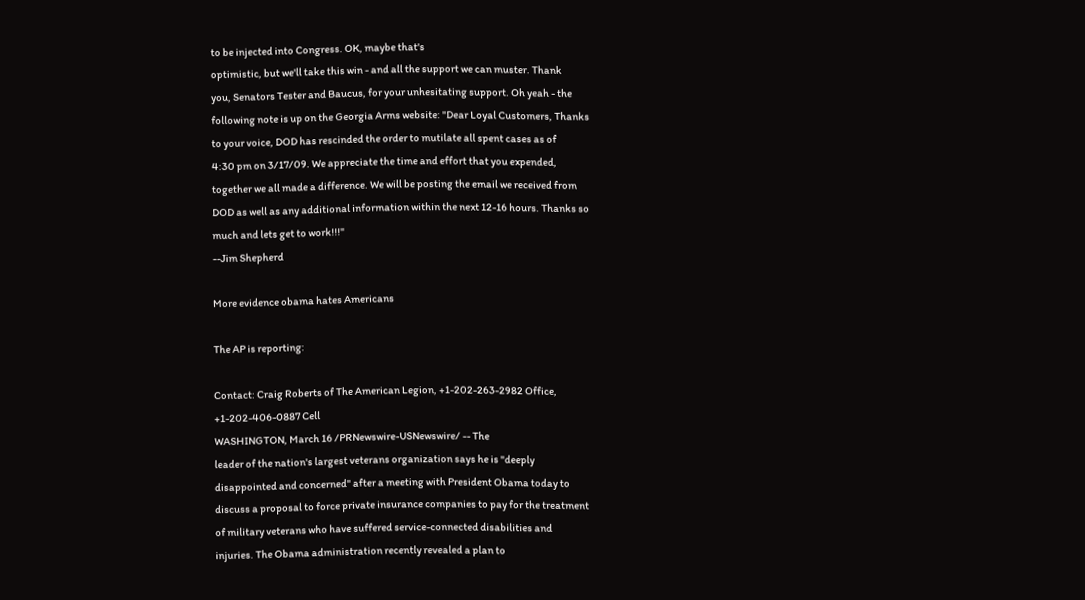to be injected into Congress. OK, maybe that's
optimistic, but we'll take this win - and all the support we can muster. Thank
you, Senators Tester and Baucus, for your unhesitating support. Oh yeah - the
following note is up on the Georgia Arms website: "Dear Loyal Customers, Thanks
to your voice, DOD has rescinded the order to mutilate all spent cases as of
4:30 pm on 3/17/09. We appreciate the time and effort that you expended,
together we all made a difference. We will be posting the email we received from
DOD as well as any additional information within the next 12-16 hours. Thanks so
much and lets get to work!!!"
--Jim Shepherd

More evidence obama hates Americans

The AP is reporting:

Contact: Craig Roberts of The American Legion, +1-202-263-2982 Office,
+1-202-406-0887 Cell
WASHINGTON, March 16 /PRNewswire-USNewswire/ -- The
leader of the nation's largest veterans organization says he is "deeply
disappointed and concerned" after a meeting with President Obama today to
discuss a proposal to force private insurance companies to pay for the treatment
of military veterans who have suffered service-connected disabilities and
injuries. The Obama administration recently revealed a plan to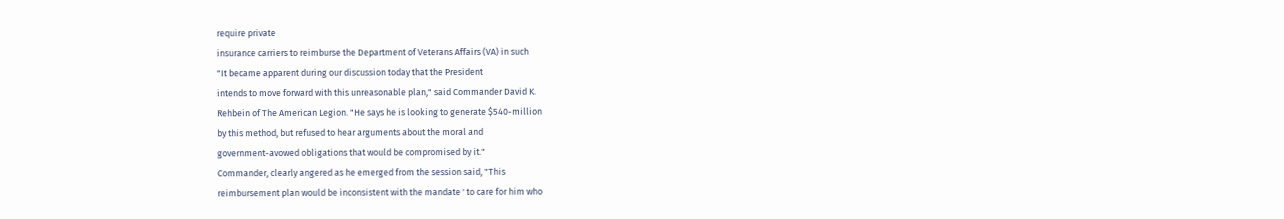require private
insurance carriers to reimburse the Department of Veterans Affairs (VA) in such
"It became apparent during our discussion today that the President
intends to move forward with this unreasonable plan," said Commander David K.
Rehbein of The American Legion. "He says he is looking to generate $540-million
by this method, but refused to hear arguments about the moral and
government-avowed obligations that would be compromised by it."
Commander, clearly angered as he emerged from the session said, "This
reimbursement plan would be inconsistent with the mandate ' to care for him who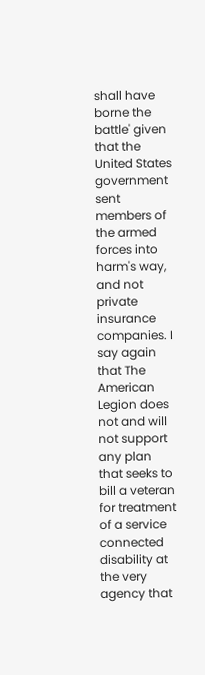shall have borne the battle' given that the United States government sent
members of the armed forces into harm's way, and not private insurance
companies. I say again that The American Legion does not and will not support
any plan that seeks to bill a veteran for treatment of a service connected
disability at the very agency that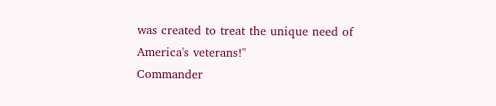was created to treat the unique need of
America's veterans!"
Commander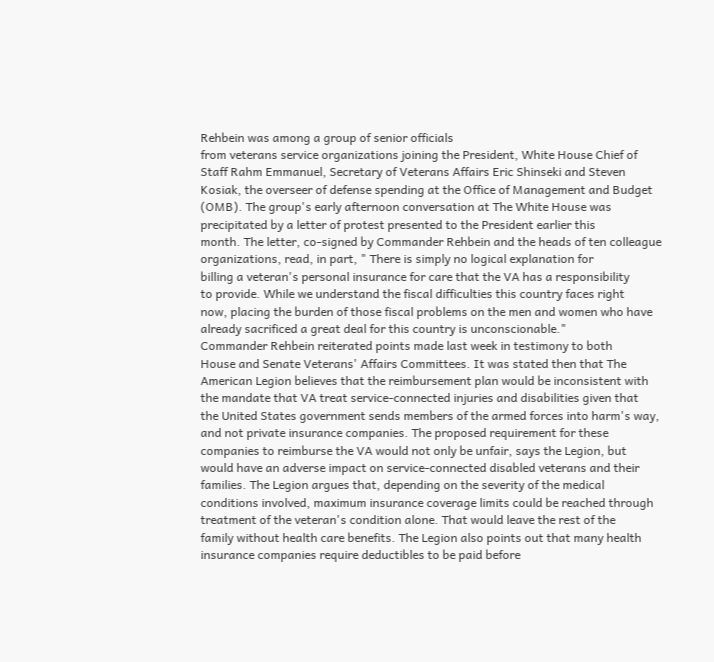Rehbein was among a group of senior officials
from veterans service organizations joining the President, White House Chief of
Staff Rahm Emmanuel, Secretary of Veterans Affairs Eric Shinseki and Steven
Kosiak, the overseer of defense spending at the Office of Management and Budget
(OMB). The group's early afternoon conversation at The White House was
precipitated by a letter of protest presented to the President earlier this
month. The letter, co-signed by Commander Rehbein and the heads of ten colleague
organizations, read, in part, " There is simply no logical explanation for
billing a veteran's personal insurance for care that the VA has a responsibility
to provide. While we understand the fiscal difficulties this country faces right
now, placing the burden of those fiscal problems on the men and women who have
already sacrificed a great deal for this country is unconscionable."
Commander Rehbein reiterated points made last week in testimony to both
House and Senate Veterans' Affairs Committees. It was stated then that The
American Legion believes that the reimbursement plan would be inconsistent with
the mandate that VA treat service-connected injuries and disabilities given that
the United States government sends members of the armed forces into harm's way,
and not private insurance companies. The proposed requirement for these
companies to reimburse the VA would not only be unfair, says the Legion, but
would have an adverse impact on service-connected disabled veterans and their
families. The Legion argues that, depending on the severity of the medical
conditions involved, maximum insurance coverage limits could be reached through
treatment of the veteran's condition alone. That would leave the rest of the
family without health care benefits. The Legion also points out that many health
insurance companies require deductibles to be paid before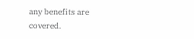any benefits are
covered.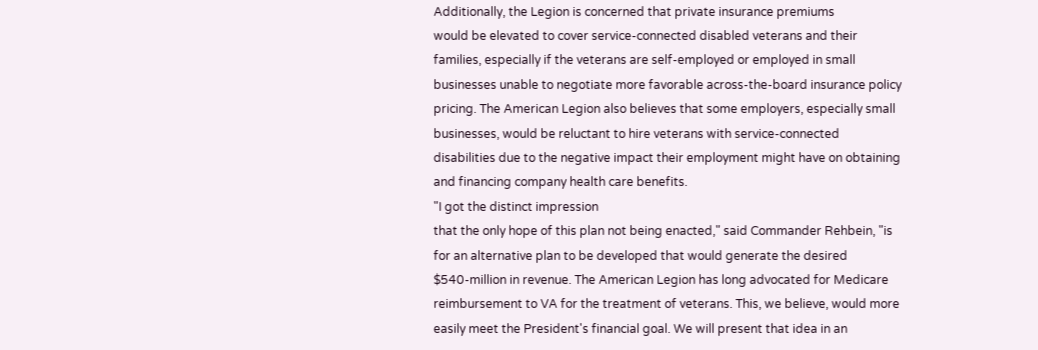Additionally, the Legion is concerned that private insurance premiums
would be elevated to cover service-connected disabled veterans and their
families, especially if the veterans are self-employed or employed in small
businesses unable to negotiate more favorable across-the-board insurance policy
pricing. The American Legion also believes that some employers, especially small
businesses, would be reluctant to hire veterans with service-connected
disabilities due to the negative impact their employment might have on obtaining
and financing company health care benefits.
"I got the distinct impression
that the only hope of this plan not being enacted," said Commander Rehbein, "is
for an alternative plan to be developed that would generate the desired
$540-million in revenue. The American Legion has long advocated for Medicare
reimbursement to VA for the treatment of veterans. This, we believe, would more
easily meet the President's financial goal. We will present that idea in an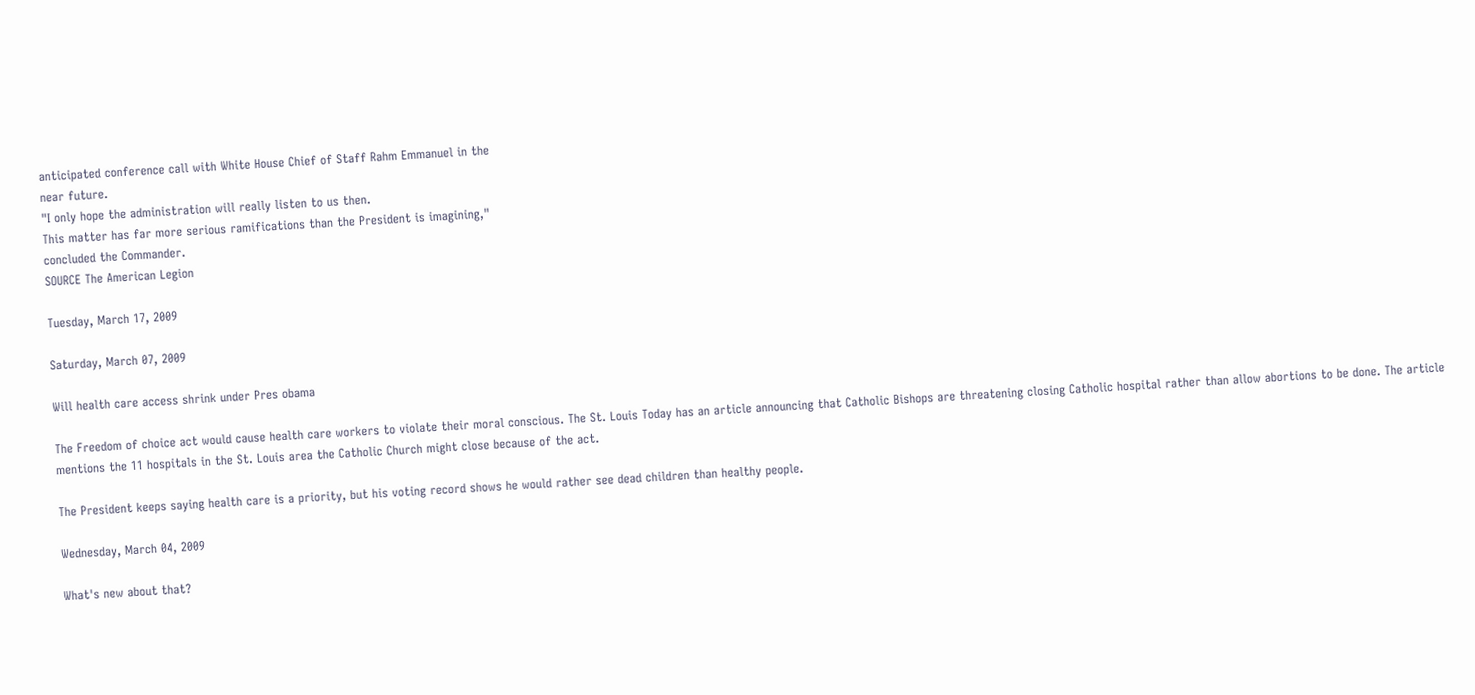anticipated conference call with White House Chief of Staff Rahm Emmanuel in the
near future.
"I only hope the administration will really listen to us then.
This matter has far more serious ramifications than the President is imagining,"
concluded the Commander.
SOURCE The American Legion

Tuesday, March 17, 2009

Saturday, March 07, 2009

Will health care access shrink under Pres obama

The Freedom of choice act would cause health care workers to violate their moral conscious. The St. Louis Today has an article announcing that Catholic Bishops are threatening closing Catholic hospital rather than allow abortions to be done. The article mentions the 11 hospitals in the St. Louis area the Catholic Church might close because of the act.

The President keeps saying health care is a priority, but his voting record shows he would rather see dead children than healthy people.

Wednesday, March 04, 2009

What's new about that?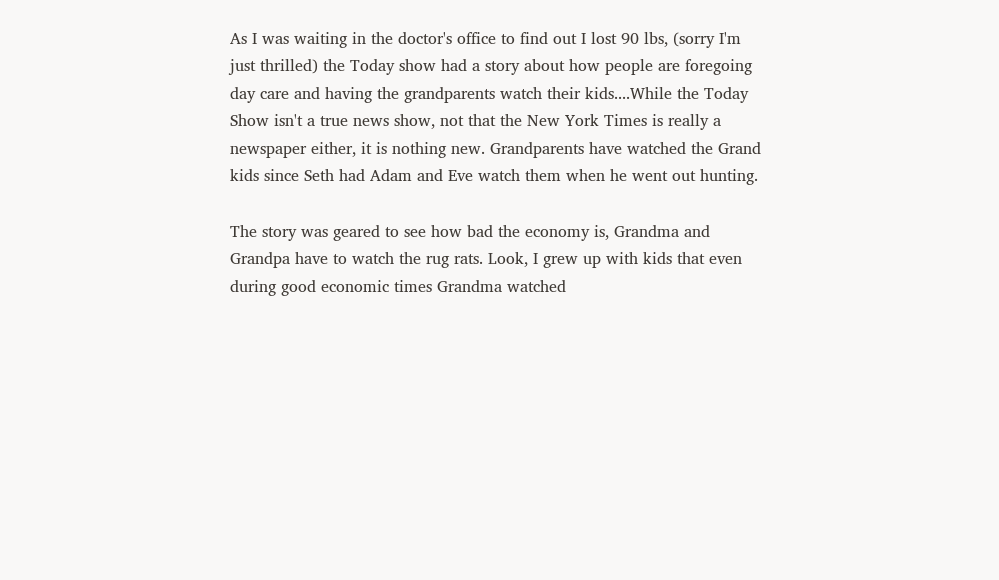As I was waiting in the doctor's office to find out I lost 90 lbs, (sorry I'm just thrilled) the Today show had a story about how people are foregoing day care and having the grandparents watch their kids....While the Today Show isn't a true news show, not that the New York Times is really a newspaper either, it is nothing new. Grandparents have watched the Grand kids since Seth had Adam and Eve watch them when he went out hunting.

The story was geared to see how bad the economy is, Grandma and Grandpa have to watch the rug rats. Look, I grew up with kids that even during good economic times Grandma watched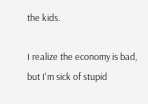the kids.

I realize the economy is bad, but I'm sick of stupid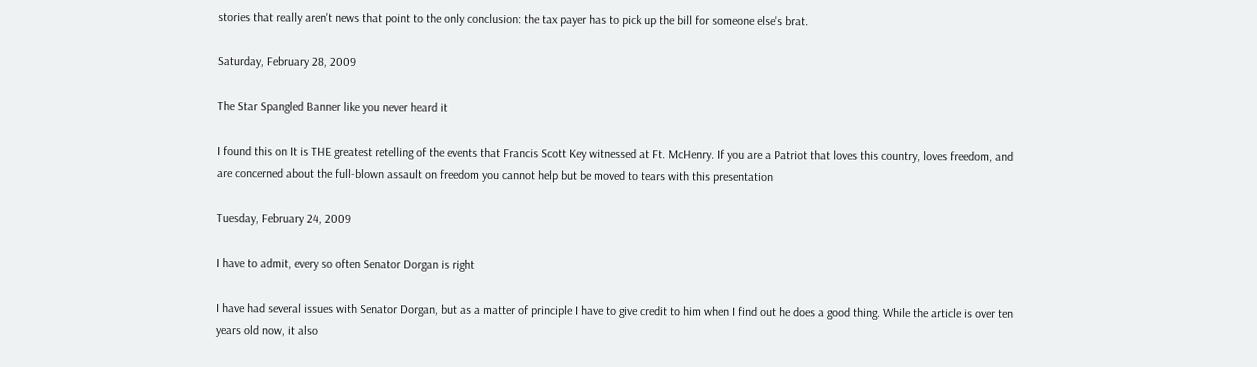stories that really aren't news that point to the only conclusion: the tax payer has to pick up the bill for someone else's brat.

Saturday, February 28, 2009

The Star Spangled Banner like you never heard it

I found this on It is THE greatest retelling of the events that Francis Scott Key witnessed at Ft. McHenry. If you are a Patriot that loves this country, loves freedom, and are concerned about the full-blown assault on freedom you cannot help but be moved to tears with this presentation

Tuesday, February 24, 2009

I have to admit, every so often Senator Dorgan is right

I have had several issues with Senator Dorgan, but as a matter of principle I have to give credit to him when I find out he does a good thing. While the article is over ten years old now, it also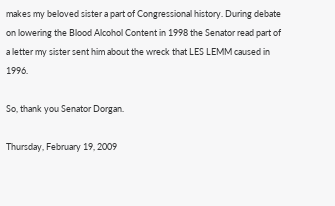makes my beloved sister a part of Congressional history. During debate on lowering the Blood Alcohol Content in 1998 the Senator read part of a letter my sister sent him about the wreck that LES LEMM caused in 1996.

So, thank you Senator Dorgan.

Thursday, February 19, 2009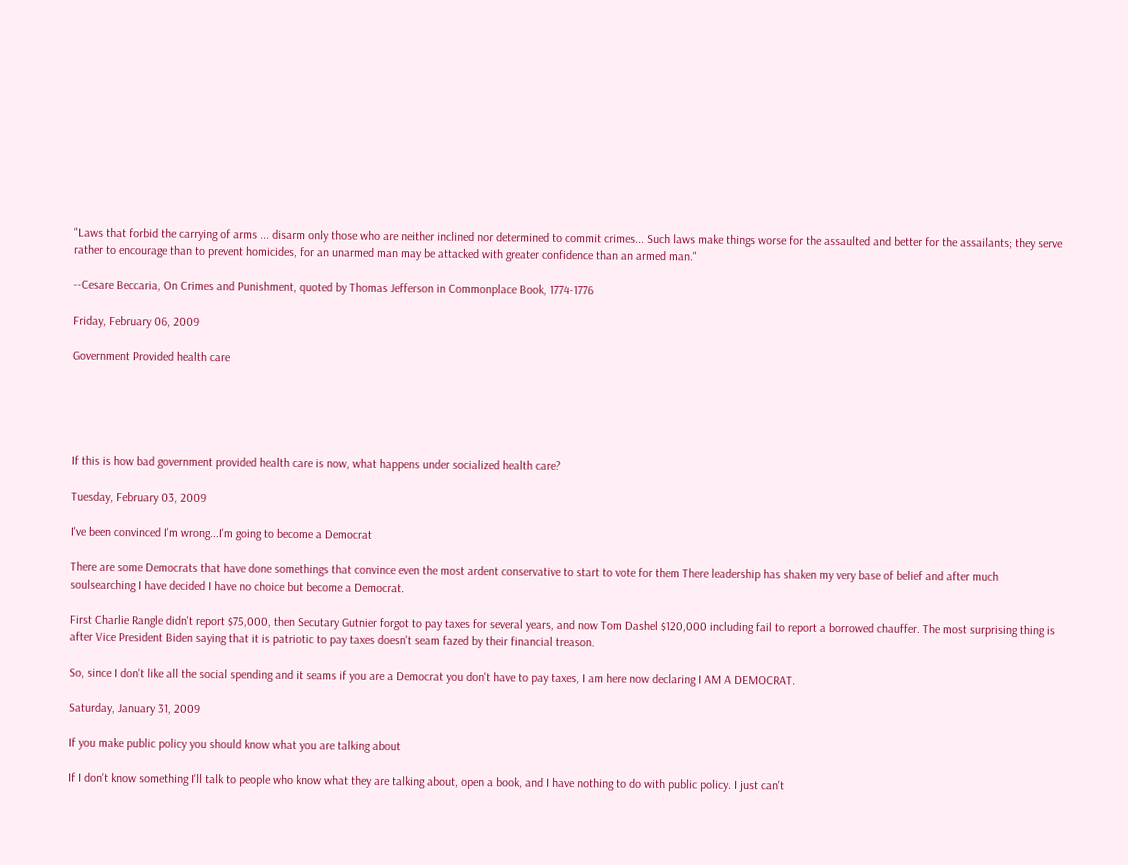"Laws that forbid the carrying of arms ... disarm only those who are neither inclined nor determined to commit crimes... Such laws make things worse for the assaulted and better for the assailants; they serve rather to encourage than to prevent homicides, for an unarmed man may be attacked with greater confidence than an armed man."

--Cesare Beccaria, On Crimes and Punishment, quoted by Thomas Jefferson in Commonplace Book, 1774-1776

Friday, February 06, 2009

Government Provided health care





If this is how bad government provided health care is now, what happens under socialized health care?

Tuesday, February 03, 2009

I've been convinced I'm wrong...I'm going to become a Democrat

There are some Democrats that have done somethings that convince even the most ardent conservative to start to vote for them There leadership has shaken my very base of belief and after much soulsearching I have decided I have no choice but become a Democrat.

First Charlie Rangle didn't report $75,000, then Secutary Gutnier forgot to pay taxes for several years, and now Tom Dashel $120,000 including fail to report a borrowed chauffer. The most surprising thing is after Vice President Biden saying that it is patriotic to pay taxes doesn't seam fazed by their financial treason.

So, since I don't like all the social spending and it seams if you are a Democrat you don't have to pay taxes, I am here now declaring I AM A DEMOCRAT.

Saturday, January 31, 2009

If you make public policy you should know what you are talking about

If I don't know something I'll talk to people who know what they are talking about, open a book, and I have nothing to do with public policy. I just can't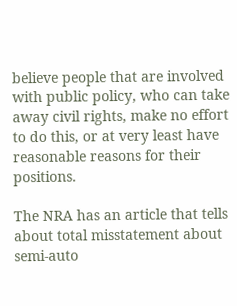believe people that are involved with public policy, who can take away civil rights, make no effort to do this, or at very least have reasonable reasons for their positions.

The NRA has an article that tells about total misstatement about semi-auto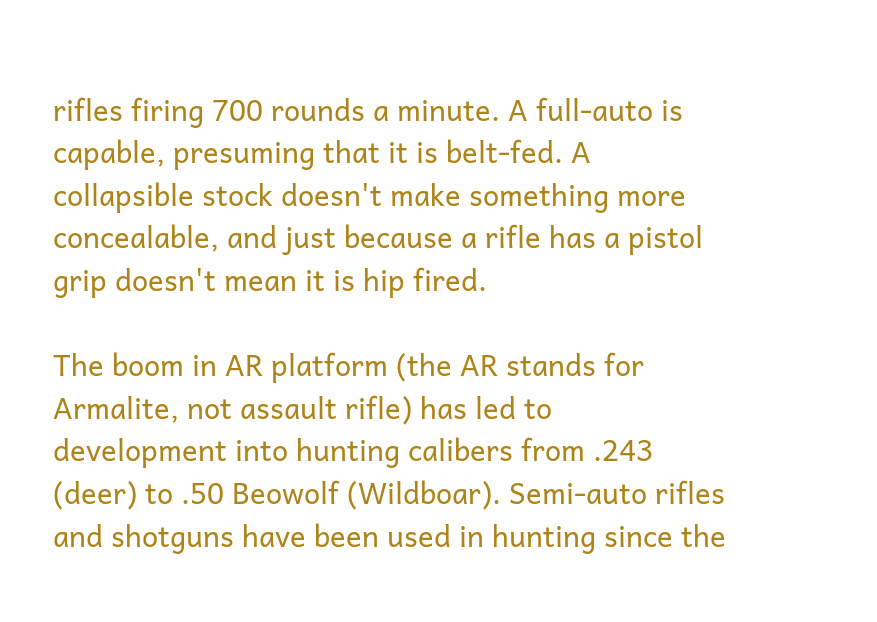rifles firing 700 rounds a minute. A full-auto is capable, presuming that it is belt-fed. A collapsible stock doesn't make something more concealable, and just because a rifle has a pistol grip doesn't mean it is hip fired.

The boom in AR platform (the AR stands for Armalite, not assault rifle) has led to development into hunting calibers from .243 (deer) to .50 Beowolf (Wildboar). Semi-auto rifles and shotguns have been used in hunting since the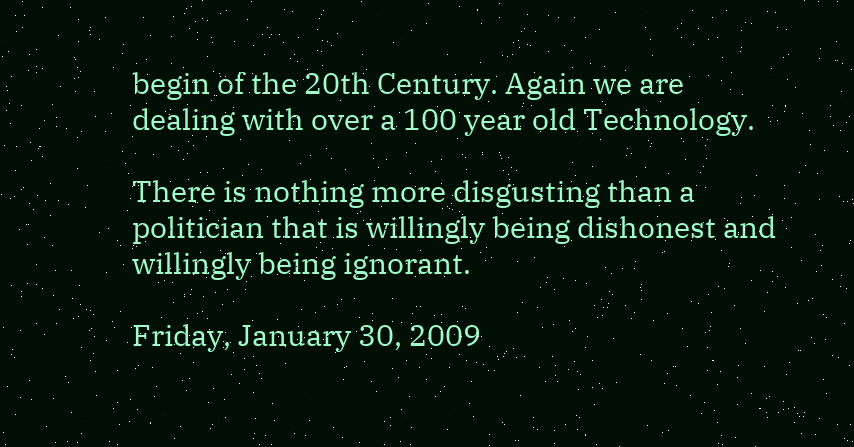begin of the 20th Century. Again we are dealing with over a 100 year old Technology.

There is nothing more disgusting than a politician that is willingly being dishonest and willingly being ignorant.

Friday, January 30, 2009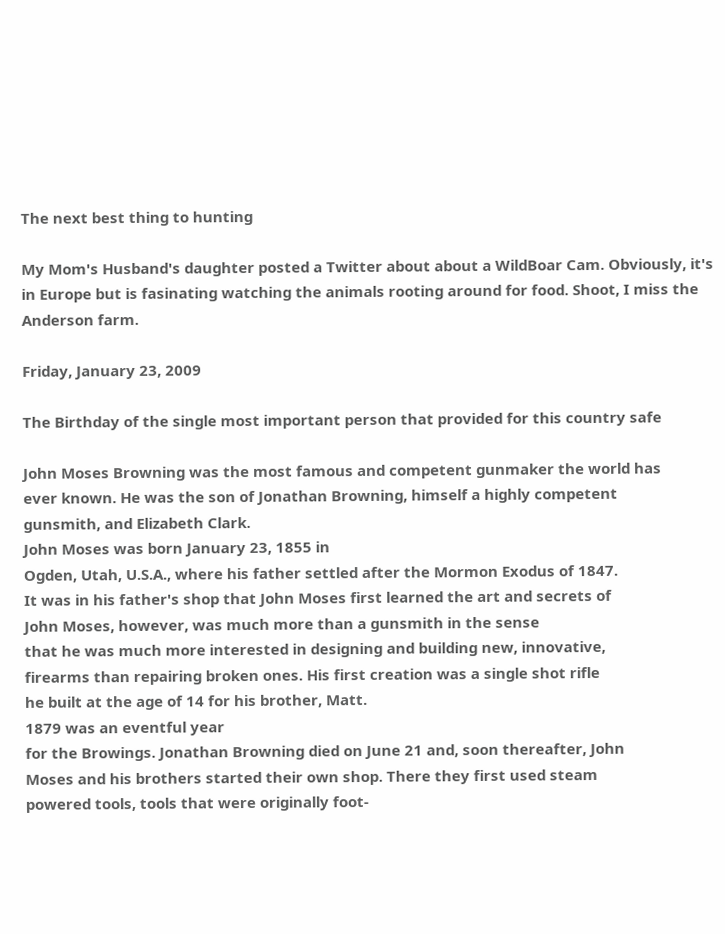The next best thing to hunting

My Mom's Husband's daughter posted a Twitter about about a WildBoar Cam. Obviously, it's in Europe but is fasinating watching the animals rooting around for food. Shoot, I miss the Anderson farm.

Friday, January 23, 2009

The Birthday of the single most important person that provided for this country safe

John Moses Browning was the most famous and competent gunmaker the world has
ever known. He was the son of Jonathan Browning, himself a highly competent
gunsmith, and Elizabeth Clark.
John Moses was born January 23, 1855 in
Ogden, Utah, U.S.A., where his father settled after the Mormon Exodus of 1847.
It was in his father's shop that John Moses first learned the art and secrets of
John Moses, however, was much more than a gunsmith in the sense
that he was much more interested in designing and building new, innovative,
firearms than repairing broken ones. His first creation was a single shot rifle
he built at the age of 14 for his brother, Matt.
1879 was an eventful year
for the Browings. Jonathan Browning died on June 21 and, soon thereafter, John
Moses and his brothers started their own shop. There they first used steam
powered tools, tools that were originally foot-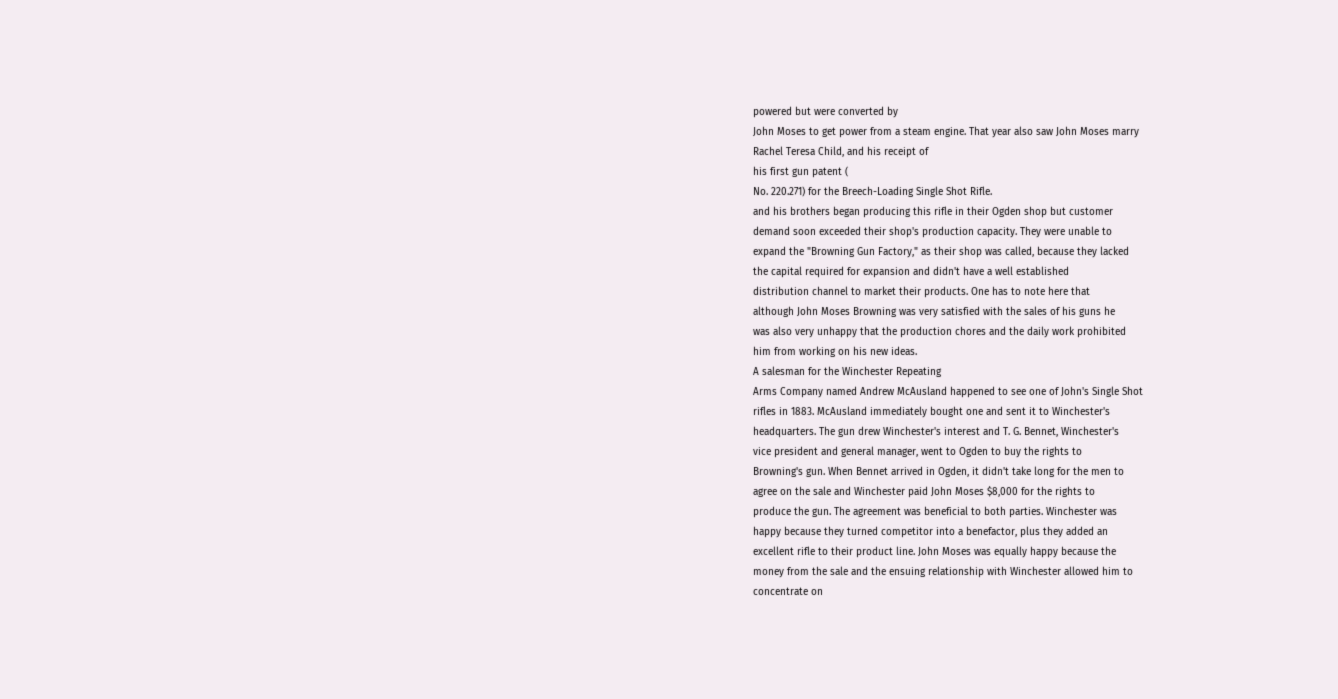powered but were converted by
John Moses to get power from a steam engine. That year also saw John Moses marry
Rachel Teresa Child, and his receipt of
his first gun patent (
No. 220.271) for the Breech-Loading Single Shot Rifle.
and his brothers began producing this rifle in their Ogden shop but customer
demand soon exceeded their shop's production capacity. They were unable to
expand the "Browning Gun Factory," as their shop was called, because they lacked
the capital required for expansion and didn't have a well established
distribution channel to market their products. One has to note here that
although John Moses Browning was very satisfied with the sales of his guns he
was also very unhappy that the production chores and the daily work prohibited
him from working on his new ideas.
A salesman for the Winchester Repeating
Arms Company named Andrew McAusland happened to see one of John's Single Shot
rifles in 1883. McAusland immediately bought one and sent it to Winchester's
headquarters. The gun drew Winchester's interest and T. G. Bennet, Winchester's
vice president and general manager, went to Ogden to buy the rights to
Browning's gun. When Bennet arrived in Ogden, it didn't take long for the men to
agree on the sale and Winchester paid John Moses $8,000 for the rights to
produce the gun. The agreement was beneficial to both parties. Winchester was
happy because they turned competitor into a benefactor, plus they added an
excellent rifle to their product line. John Moses was equally happy because the
money from the sale and the ensuing relationship with Winchester allowed him to
concentrate on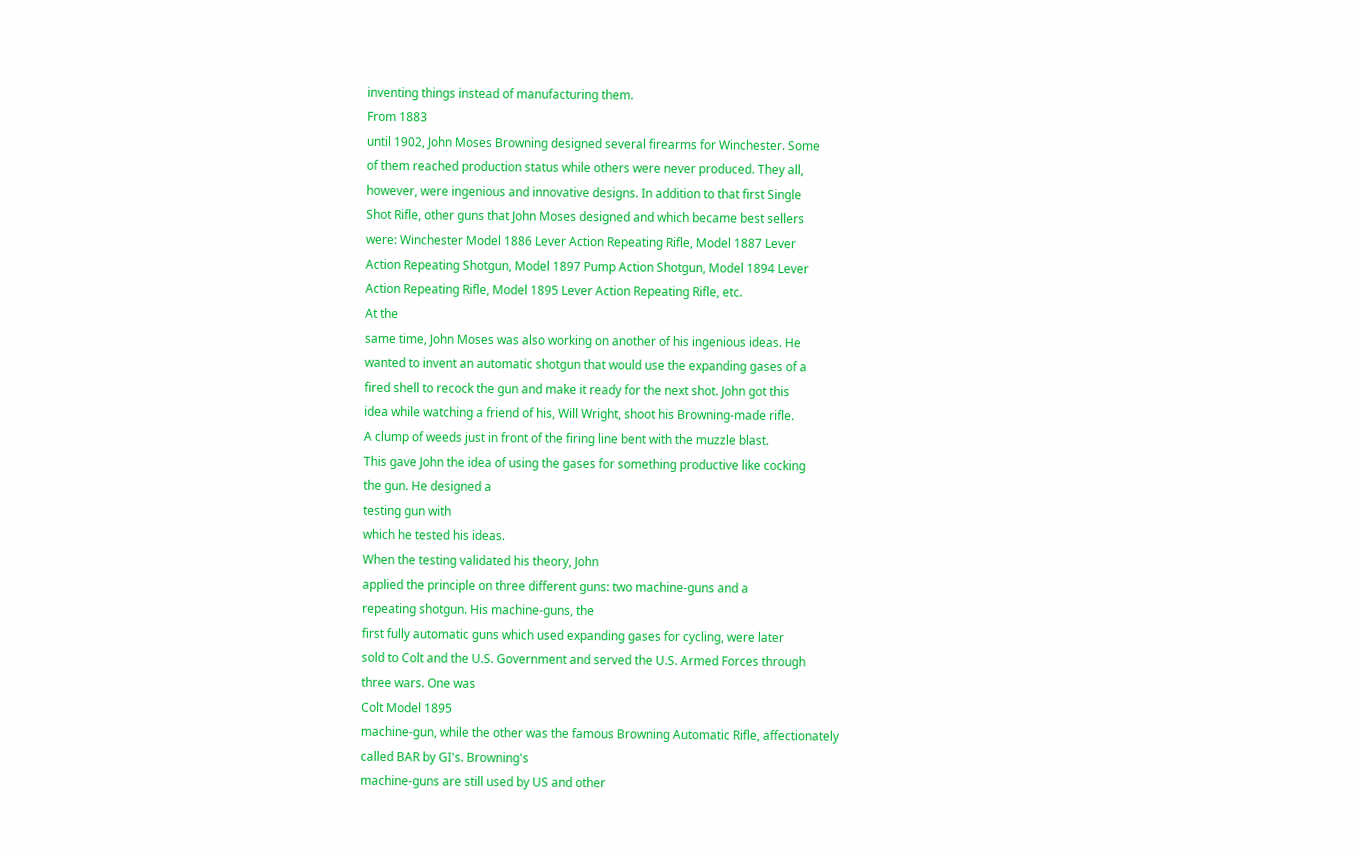inventing things instead of manufacturing them.
From 1883
until 1902, John Moses Browning designed several firearms for Winchester. Some
of them reached production status while others were never produced. They all,
however, were ingenious and innovative designs. In addition to that first Single
Shot Rifle, other guns that John Moses designed and which became best sellers
were: Winchester Model 1886 Lever Action Repeating Rifle, Model 1887 Lever
Action Repeating Shotgun, Model 1897 Pump Action Shotgun, Model 1894 Lever
Action Repeating Rifle, Model 1895 Lever Action Repeating Rifle, etc.
At the
same time, John Moses was also working on another of his ingenious ideas. He
wanted to invent an automatic shotgun that would use the expanding gases of a
fired shell to recock the gun and make it ready for the next shot. John got this
idea while watching a friend of his, Will Wright, shoot his Browning-made rifle.
A clump of weeds just in front of the firing line bent with the muzzle blast.
This gave John the idea of using the gases for something productive like cocking
the gun. He designed a
testing gun with
which he tested his ideas.
When the testing validated his theory, John
applied the principle on three different guns: two machine-guns and a
repeating shotgun. His machine-guns, the
first fully automatic guns which used expanding gases for cycling, were later
sold to Colt and the U.S. Government and served the U.S. Armed Forces through
three wars. One was
Colt Model 1895
machine-gun, while the other was the famous Browning Automatic Rifle, affectionately
called BAR by GI's. Browning's
machine-guns are still used by US and other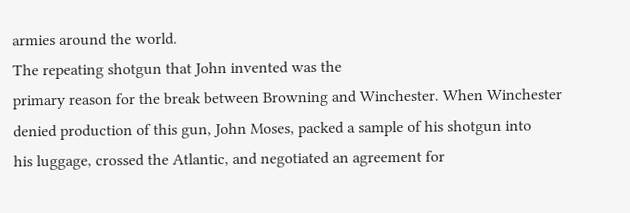armies around the world.
The repeating shotgun that John invented was the
primary reason for the break between Browning and Winchester. When Winchester
denied production of this gun, John Moses, packed a sample of his shotgun into
his luggage, crossed the Atlantic, and negotiated an agreement for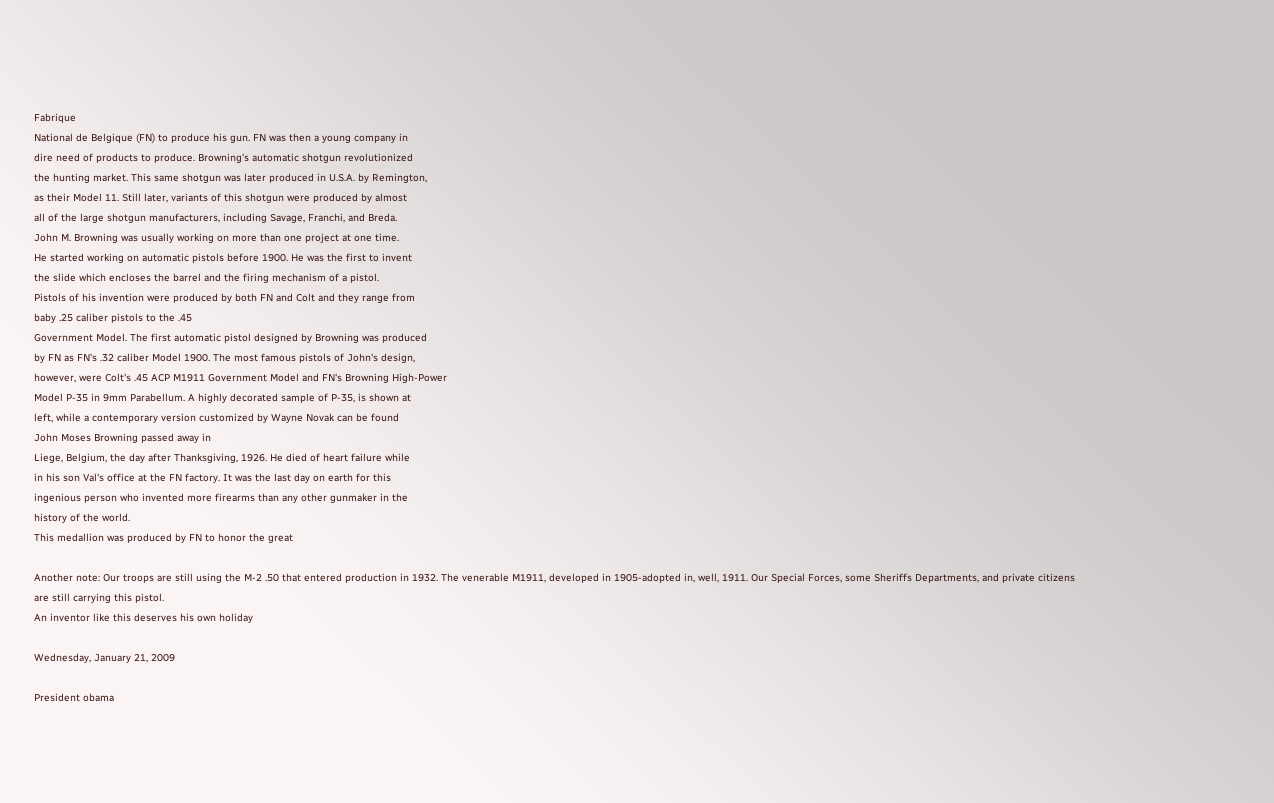Fabrique
National de Belgique (FN) to produce his gun. FN was then a young company in
dire need of products to produce. Browning's automatic shotgun revolutionized
the hunting market. This same shotgun was later produced in U.S.A. by Remington,
as their Model 11. Still later, variants of this shotgun were produced by almost
all of the large shotgun manufacturers, including Savage, Franchi, and Breda.
John M. Browning was usually working on more than one project at one time.
He started working on automatic pistols before 1900. He was the first to invent
the slide which encloses the barrel and the firing mechanism of a pistol.
Pistols of his invention were produced by both FN and Colt and they range from
baby .25 caliber pistols to the .45
Government Model. The first automatic pistol designed by Browning was produced
by FN as FN's .32 caliber Model 1900. The most famous pistols of John's design,
however, were Colt's .45 ACP M1911 Government Model and FN's Browning High-Power
Model P-35 in 9mm Parabellum. A highly decorated sample of P-35, is shown at
left, while a contemporary version customized by Wayne Novak can be found
John Moses Browning passed away in
Liege, Belgium, the day after Thanksgiving, 1926. He died of heart failure while
in his son Val's office at the FN factory. It was the last day on earth for this
ingenious person who invented more firearms than any other gunmaker in the
history of the world.
This medallion was produced by FN to honor the great

Another note: Our troops are still using the M-2 .50 that entered production in 1932. The venerable M1911, developed in 1905-adopted in, well, 1911. Our Special Forces, some Sheriffs Departments, and private citizens are still carrying this pistol.
An inventor like this deserves his own holiday

Wednesday, January 21, 2009

President obama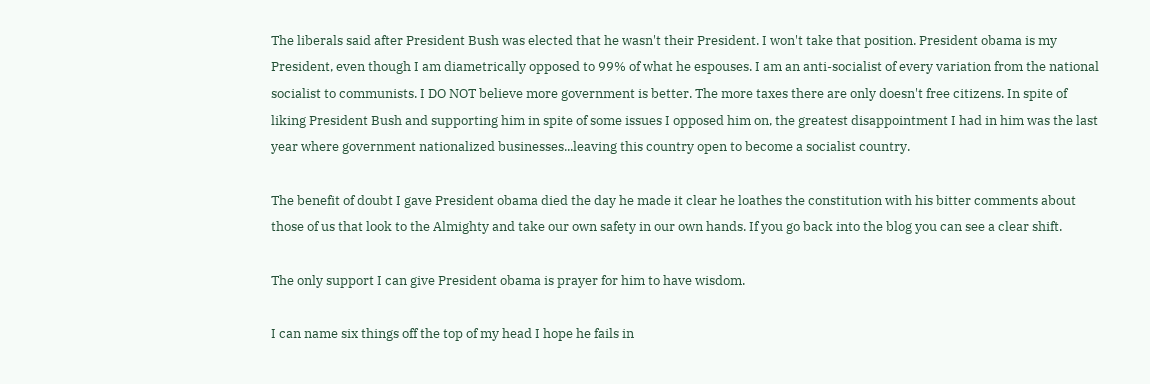The liberals said after President Bush was elected that he wasn't their President. I won't take that position. President obama is my President, even though I am diametrically opposed to 99% of what he espouses. I am an anti-socialist of every variation from the national socialist to communists. I DO NOT believe more government is better. The more taxes there are only doesn't free citizens. In spite of liking President Bush and supporting him in spite of some issues I opposed him on, the greatest disappointment I had in him was the last year where government nationalized businesses...leaving this country open to become a socialist country.

The benefit of doubt I gave President obama died the day he made it clear he loathes the constitution with his bitter comments about those of us that look to the Almighty and take our own safety in our own hands. If you go back into the blog you can see a clear shift.

The only support I can give President obama is prayer for him to have wisdom.

I can name six things off the top of my head I hope he fails in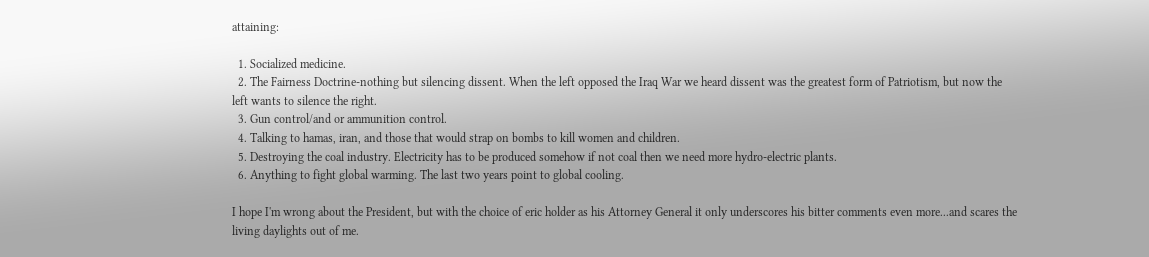attaining:

  1. Socialized medicine.
  2. The Fairness Doctrine-nothing but silencing dissent. When the left opposed the Iraq War we heard dissent was the greatest form of Patriotism, but now the left wants to silence the right.
  3. Gun control/and or ammunition control.
  4. Talking to hamas, iran, and those that would strap on bombs to kill women and children.
  5. Destroying the coal industry. Electricity has to be produced somehow if not coal then we need more hydro-electric plants.
  6. Anything to fight global warming. The last two years point to global cooling.

I hope I'm wrong about the President, but with the choice of eric holder as his Attorney General it only underscores his bitter comments even more...and scares the living daylights out of me.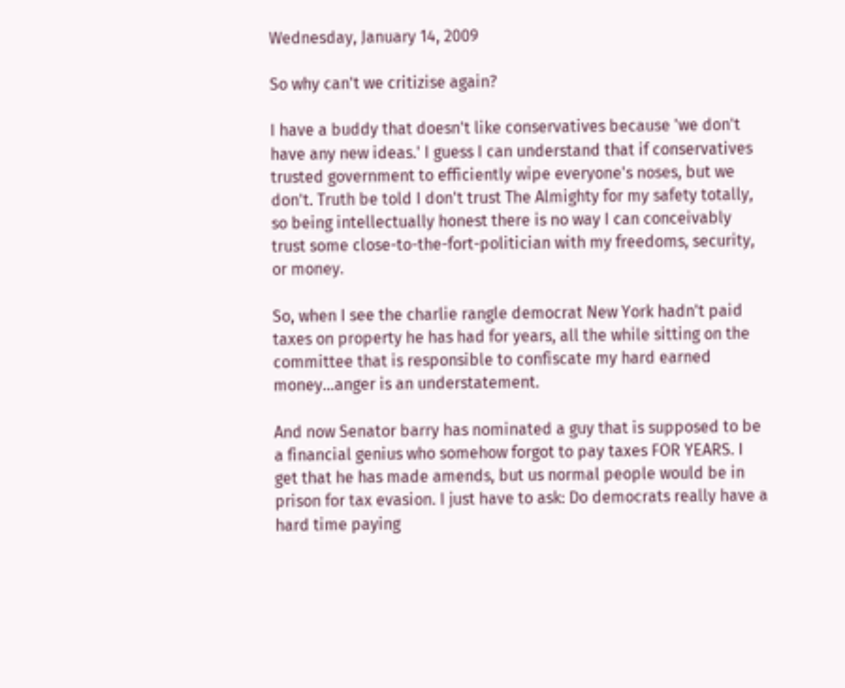Wednesday, January 14, 2009

So why can't we critizise again?

I have a buddy that doesn't like conservatives because 'we don't have any new ideas.' I guess I can understand that if conservatives trusted government to efficiently wipe everyone's noses, but we don't. Truth be told I don't trust The Almighty for my safety totally, so being intellectually honest there is no way I can conceivably trust some close-to-the-fort-politician with my freedoms, security, or money.

So, when I see the charlie rangle democrat New York hadn't paid taxes on property he has had for years, all the while sitting on the committee that is responsible to confiscate my hard earned money...anger is an understatement.

And now Senator barry has nominated a guy that is supposed to be a financial genius who somehow forgot to pay taxes FOR YEARS. I get that he has made amends, but us normal people would be in prison for tax evasion. I just have to ask: Do democrats really have a hard time paying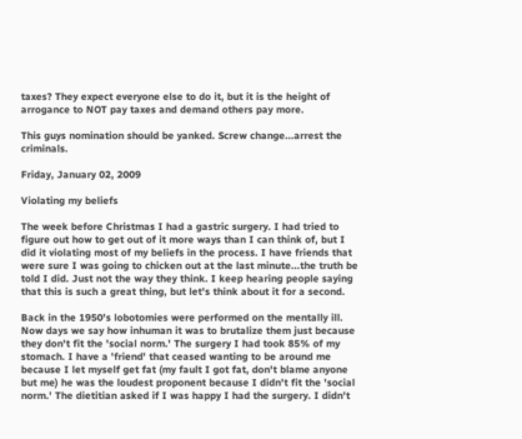taxes? They expect everyone else to do it, but it is the height of arrogance to NOT pay taxes and demand others pay more.

This guys nomination should be yanked. Screw change...arrest the criminals.

Friday, January 02, 2009

Violating my beliefs

The week before Christmas I had a gastric surgery. I had tried to figure out how to get out of it more ways than I can think of, but I did it violating most of my beliefs in the process. I have friends that were sure I was going to chicken out at the last minute...the truth be told I did. Just not the way they think. I keep hearing people saying that this is such a great thing, but let's think about it for a second.

Back in the 1950's lobotomies were performed on the mentally ill. Now days we say how inhuman it was to brutalize them just because they don't fit the 'social norm.' The surgery I had took 85% of my stomach. I have a 'friend' that ceased wanting to be around me because I let myself get fat (my fault I got fat, don't blame anyone but me) he was the loudest proponent because I didn't fit the 'social norm.' The dietitian asked if I was happy I had the surgery. I didn't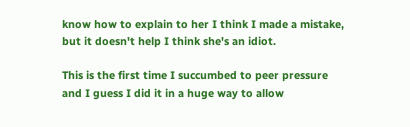know how to explain to her I think I made a mistake, but it doesn't help I think she's an idiot.

This is the first time I succumbed to peer pressure and I guess I did it in a huge way to allow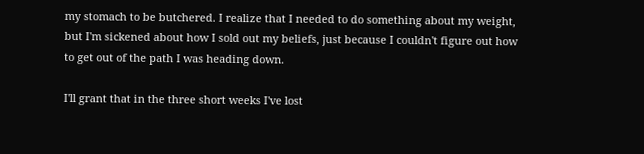my stomach to be butchered. I realize that I needed to do something about my weight, but I'm sickened about how I sold out my beliefs, just because I couldn't figure out how to get out of the path I was heading down.

I'll grant that in the three short weeks I've lost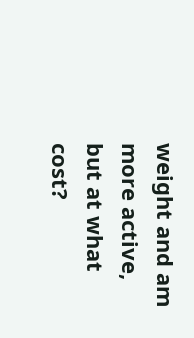weight and am more active, but at what cost?